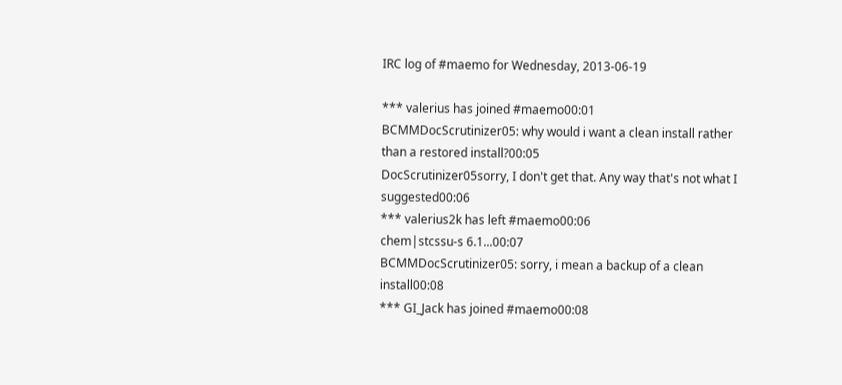IRC log of #maemo for Wednesday, 2013-06-19

*** valerius has joined #maemo00:01
BCMMDocScrutinizer05: why would i want a clean install rather than a restored install?00:05
DocScrutinizer05sorry, I don't get that. Any way that's not what I suggested00:06
*** valerius2k has left #maemo00:06
chem|stcssu-s 6.1...00:07
BCMMDocScrutinizer05: sorry, i mean a backup of a clean install00:08
*** GI_Jack has joined #maemo00:08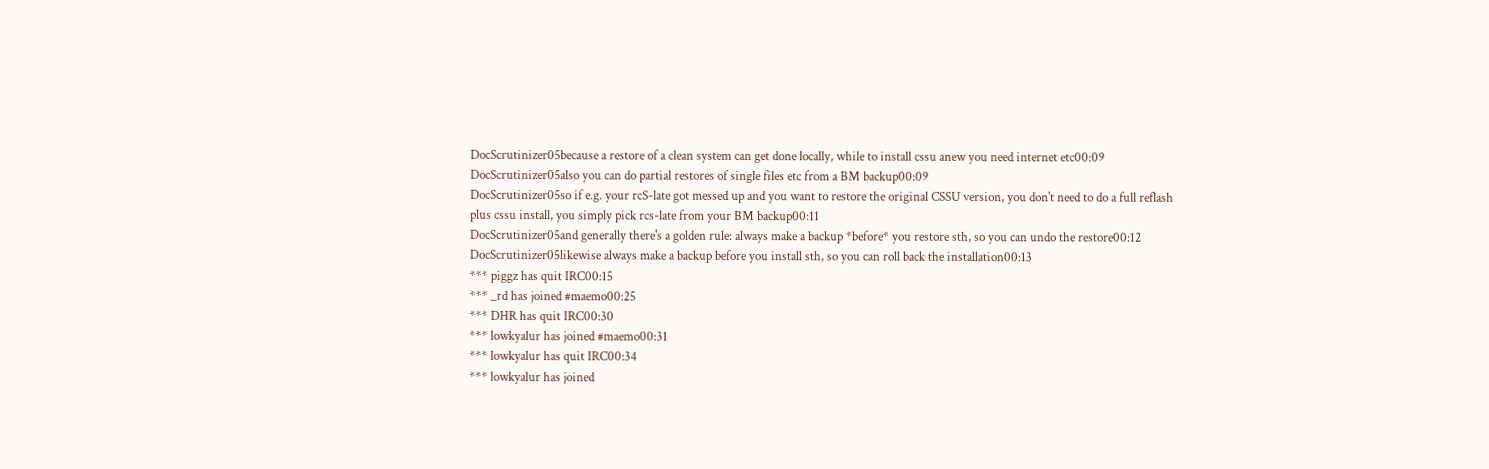DocScrutinizer05because a restore of a clean system can get done locally, while to install cssu anew you need internet etc00:09
DocScrutinizer05also you can do partial restores of single files etc from a BM backup00:09
DocScrutinizer05so if e.g. your rcS-late got messed up and you want to restore the original CSSU version, you don't need to do a full reflash plus cssu install, you simply pick rcs-late from your BM backup00:11
DocScrutinizer05and generally there's a golden rule: always make a backup *before* you restore sth, so you can undo the restore00:12
DocScrutinizer05likewise always make a backup before you install sth, so you can roll back the installation00:13
*** piggz has quit IRC00:15
*** _rd has joined #maemo00:25
*** DHR has quit IRC00:30
*** lowkyalur has joined #maemo00:31
*** lowkyalur has quit IRC00:34
*** lowkyalur has joined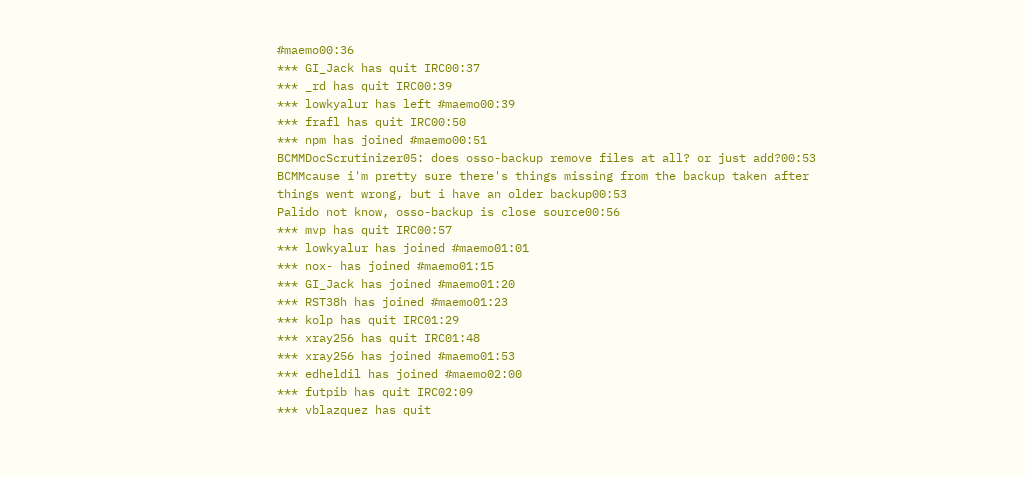#maemo00:36
*** GI_Jack has quit IRC00:37
*** _rd has quit IRC00:39
*** lowkyalur has left #maemo00:39
*** frafl has quit IRC00:50
*** npm has joined #maemo00:51
BCMMDocScrutinizer05: does osso-backup remove files at all? or just add?00:53
BCMMcause i'm pretty sure there's things missing from the backup taken after things went wrong, but i have an older backup00:53
Palido not know, osso-backup is close source00:56
*** mvp has quit IRC00:57
*** lowkyalur has joined #maemo01:01
*** nox- has joined #maemo01:15
*** GI_Jack has joined #maemo01:20
*** RST38h has joined #maemo01:23
*** kolp has quit IRC01:29
*** xray256 has quit IRC01:48
*** xray256 has joined #maemo01:53
*** edheldil has joined #maemo02:00
*** futpib has quit IRC02:09
*** vblazquez has quit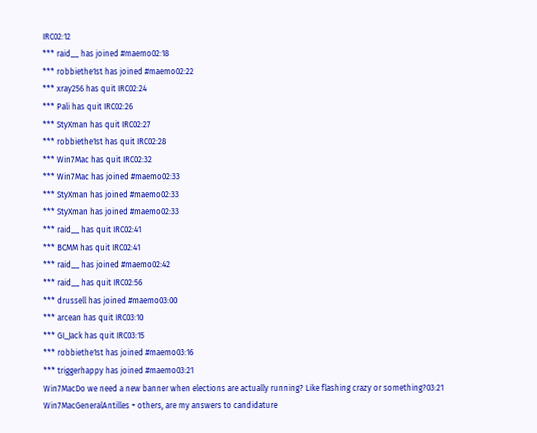IRC02:12
*** raid__ has joined #maemo02:18
*** robbiethe1st has joined #maemo02:22
*** xray256 has quit IRC02:24
*** Pali has quit IRC02:26
*** StyXman has quit IRC02:27
*** robbiethe1st has quit IRC02:28
*** Win7Mac has quit IRC02:32
*** Win7Mac has joined #maemo02:33
*** StyXman has joined #maemo02:33
*** StyXman has joined #maemo02:33
*** raid__ has quit IRC02:41
*** BCMM has quit IRC02:41
*** raid__ has joined #maemo02:42
*** raid__ has quit IRC02:56
*** drussell has joined #maemo03:00
*** arcean has quit IRC03:10
*** GI_Jack has quit IRC03:15
*** robbiethe1st has joined #maemo03:16
*** triggerhappy has joined #maemo03:21
Win7MacDo we need a new banner when elections are actually running? Like flashing crazy or something?03:21
Win7MacGeneralAntilles + others, are my answers to candidature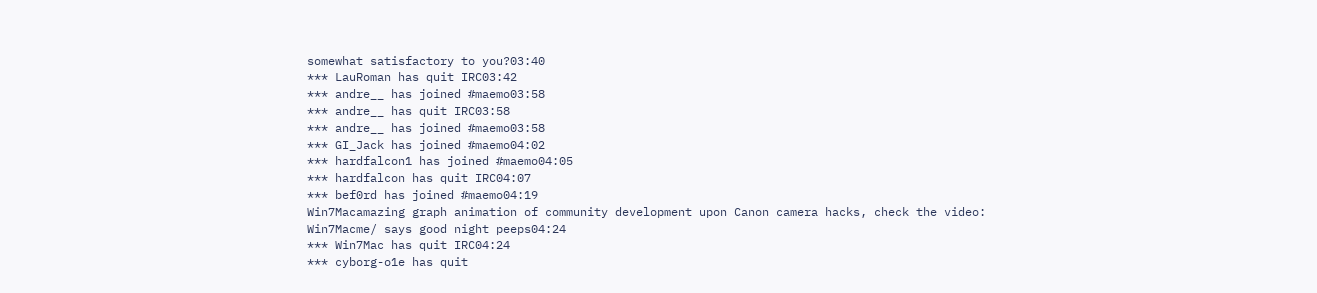somewhat satisfactory to you?03:40
*** LauRoman has quit IRC03:42
*** andre__ has joined #maemo03:58
*** andre__ has quit IRC03:58
*** andre__ has joined #maemo03:58
*** GI_Jack has joined #maemo04:02
*** hardfalcon1 has joined #maemo04:05
*** hardfalcon has quit IRC04:07
*** bef0rd has joined #maemo04:19
Win7Macamazing graph animation of community development upon Canon camera hacks, check the video:
Win7Macme/ says good night peeps04:24
*** Win7Mac has quit IRC04:24
*** cyborg-o1e has quit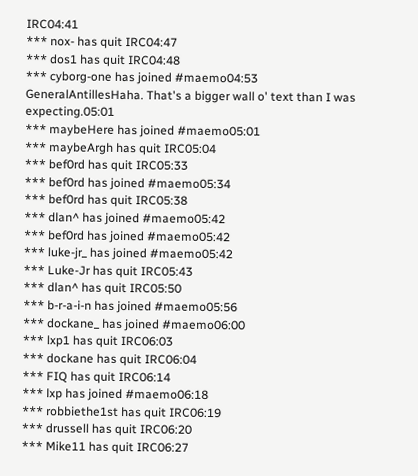IRC04:41
*** nox- has quit IRC04:47
*** dos1 has quit IRC04:48
*** cyborg-one has joined #maemo04:53
GeneralAntillesHaha. That's a bigger wall o' text than I was expecting.05:01
*** maybeHere has joined #maemo05:01
*** maybeArgh has quit IRC05:04
*** bef0rd has quit IRC05:33
*** bef0rd has joined #maemo05:34
*** bef0rd has quit IRC05:38
*** dlan^ has joined #maemo05:42
*** bef0rd has joined #maemo05:42
*** luke-jr_ has joined #maemo05:42
*** Luke-Jr has quit IRC05:43
*** dlan^ has quit IRC05:50
*** b-r-a-i-n has joined #maemo05:56
*** dockane_ has joined #maemo06:00
*** lxp1 has quit IRC06:03
*** dockane has quit IRC06:04
*** FIQ has quit IRC06:14
*** lxp has joined #maemo06:18
*** robbiethe1st has quit IRC06:19
*** drussell has quit IRC06:20
*** Mike11 has quit IRC06:27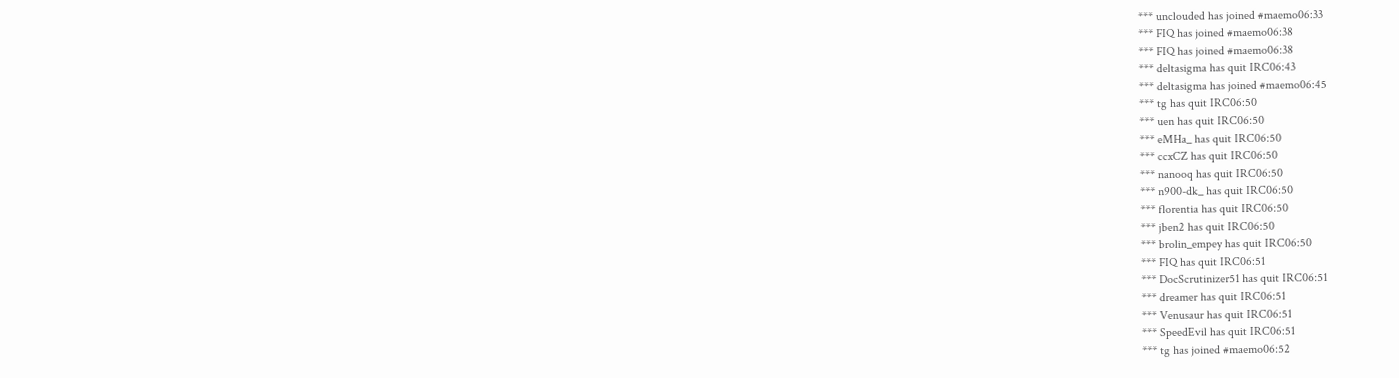*** unclouded has joined #maemo06:33
*** FIQ has joined #maemo06:38
*** FIQ has joined #maemo06:38
*** deltasigma has quit IRC06:43
*** deltasigma has joined #maemo06:45
*** tg has quit IRC06:50
*** uen has quit IRC06:50
*** eMHa_ has quit IRC06:50
*** ccxCZ has quit IRC06:50
*** nanooq has quit IRC06:50
*** n900-dk_ has quit IRC06:50
*** florentia has quit IRC06:50
*** jben2 has quit IRC06:50
*** brolin_empey has quit IRC06:50
*** FIQ has quit IRC06:51
*** DocScrutinizer51 has quit IRC06:51
*** dreamer has quit IRC06:51
*** Venusaur has quit IRC06:51
*** SpeedEvil has quit IRC06:51
*** tg has joined #maemo06:52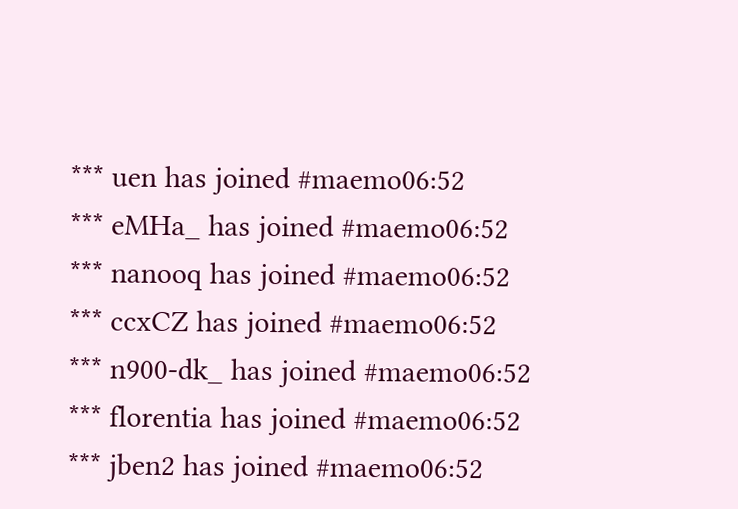*** uen has joined #maemo06:52
*** eMHa_ has joined #maemo06:52
*** nanooq has joined #maemo06:52
*** ccxCZ has joined #maemo06:52
*** n900-dk_ has joined #maemo06:52
*** florentia has joined #maemo06:52
*** jben2 has joined #maemo06:52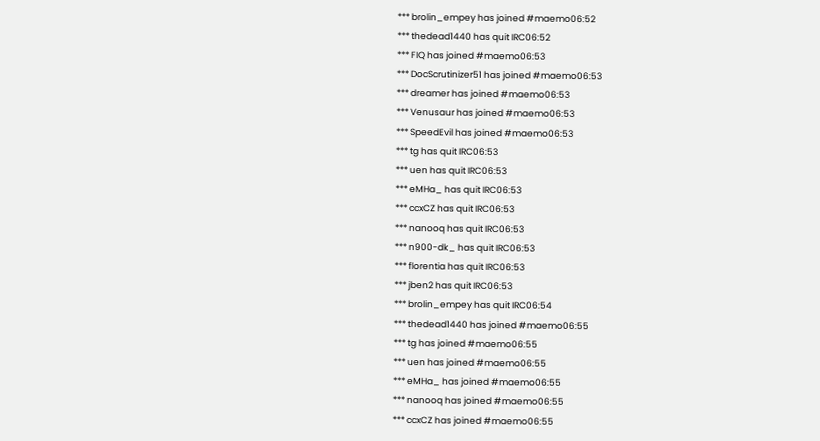*** brolin_empey has joined #maemo06:52
*** thedead1440 has quit IRC06:52
*** FIQ has joined #maemo06:53
*** DocScrutinizer51 has joined #maemo06:53
*** dreamer has joined #maemo06:53
*** Venusaur has joined #maemo06:53
*** SpeedEvil has joined #maemo06:53
*** tg has quit IRC06:53
*** uen has quit IRC06:53
*** eMHa_ has quit IRC06:53
*** ccxCZ has quit IRC06:53
*** nanooq has quit IRC06:53
*** n900-dk_ has quit IRC06:53
*** florentia has quit IRC06:53
*** jben2 has quit IRC06:53
*** brolin_empey has quit IRC06:54
*** thedead1440 has joined #maemo06:55
*** tg has joined #maemo06:55
*** uen has joined #maemo06:55
*** eMHa_ has joined #maemo06:55
*** nanooq has joined #maemo06:55
*** ccxCZ has joined #maemo06:55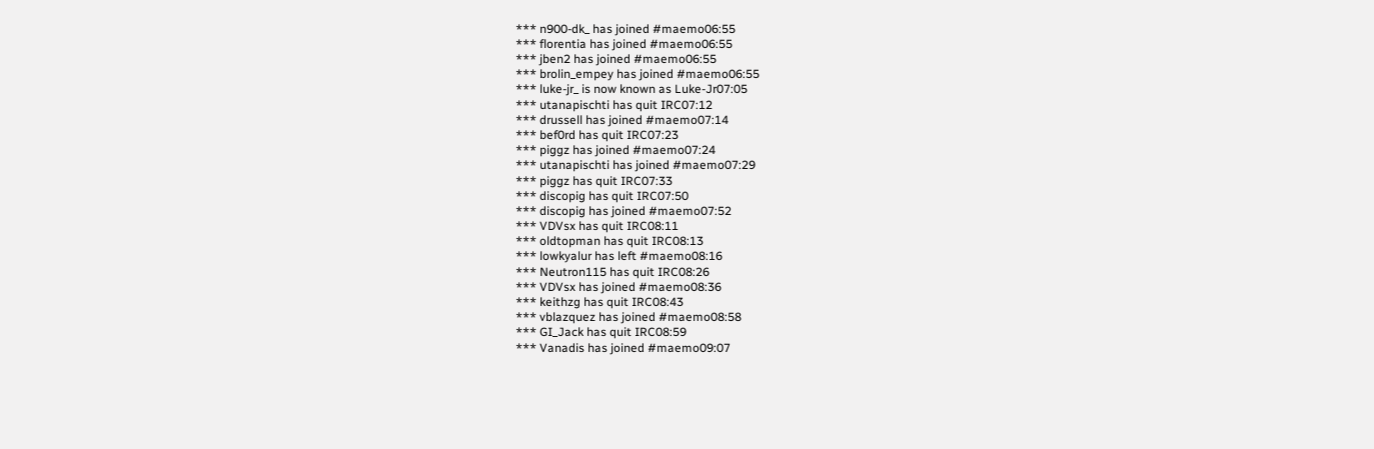*** n900-dk_ has joined #maemo06:55
*** florentia has joined #maemo06:55
*** jben2 has joined #maemo06:55
*** brolin_empey has joined #maemo06:55
*** luke-jr_ is now known as Luke-Jr07:05
*** utanapischti has quit IRC07:12
*** drussell has joined #maemo07:14
*** bef0rd has quit IRC07:23
*** piggz has joined #maemo07:24
*** utanapischti has joined #maemo07:29
*** piggz has quit IRC07:33
*** discopig has quit IRC07:50
*** discopig has joined #maemo07:52
*** VDVsx has quit IRC08:11
*** oldtopman has quit IRC08:13
*** lowkyalur has left #maemo08:16
*** Neutron115 has quit IRC08:26
*** VDVsx has joined #maemo08:36
*** keithzg has quit IRC08:43
*** vblazquez has joined #maemo08:58
*** GI_Jack has quit IRC08:59
*** Vanadis has joined #maemo09:07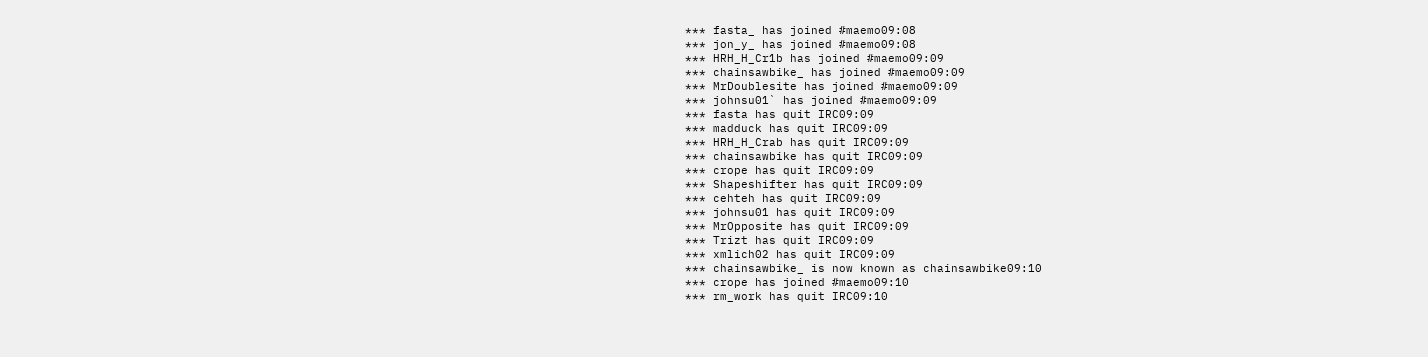*** fasta_ has joined #maemo09:08
*** jon_y_ has joined #maemo09:08
*** HRH_H_Cr1b has joined #maemo09:09
*** chainsawbike_ has joined #maemo09:09
*** MrDoublesite has joined #maemo09:09
*** johnsu01` has joined #maemo09:09
*** fasta has quit IRC09:09
*** madduck has quit IRC09:09
*** HRH_H_Crab has quit IRC09:09
*** chainsawbike has quit IRC09:09
*** crope has quit IRC09:09
*** Shapeshifter has quit IRC09:09
*** cehteh has quit IRC09:09
*** johnsu01 has quit IRC09:09
*** MrOpposite has quit IRC09:09
*** Trizt has quit IRC09:09
*** xmlich02 has quit IRC09:09
*** chainsawbike_ is now known as chainsawbike09:10
*** crope has joined #maemo09:10
*** rm_work has quit IRC09:10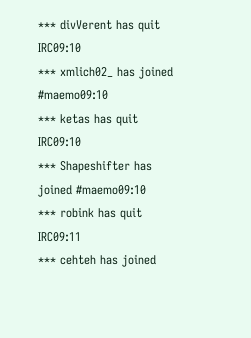*** divVerent has quit IRC09:10
*** xmlich02_ has joined #maemo09:10
*** ketas has quit IRC09:10
*** Shapeshifter has joined #maemo09:10
*** robink has quit IRC09:11
*** cehteh has joined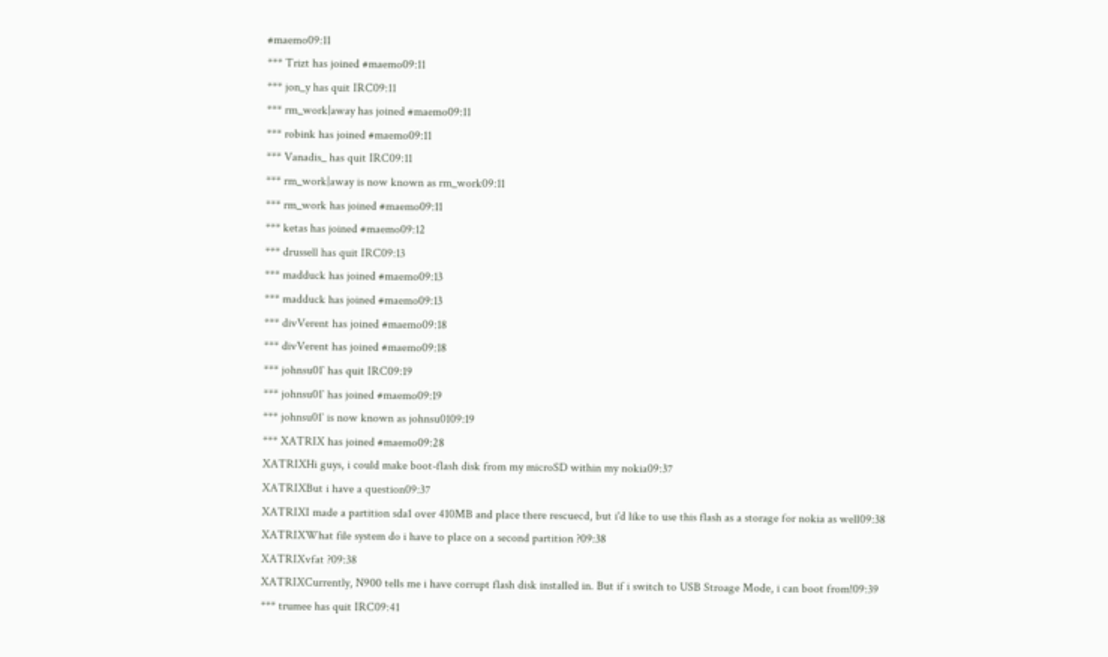#maemo09:11
*** Trizt has joined #maemo09:11
*** jon_y has quit IRC09:11
*** rm_work|away has joined #maemo09:11
*** robink has joined #maemo09:11
*** Vanadis_ has quit IRC09:11
*** rm_work|away is now known as rm_work09:11
*** rm_work has joined #maemo09:11
*** ketas has joined #maemo09:12
*** drussell has quit IRC09:13
*** madduck has joined #maemo09:13
*** madduck has joined #maemo09:13
*** divVerent has joined #maemo09:18
*** divVerent has joined #maemo09:18
*** johnsu01` has quit IRC09:19
*** johnsu01` has joined #maemo09:19
*** johnsu01` is now known as johnsu0109:19
*** XATRIX has joined #maemo09:28
XATRIXHi guys, i could make boot-flash disk from my microSD within my nokia09:37
XATRIXBut i have a question09:37
XATRIXI made a partition sda1 over 410MB and place there rescuecd, but i'd like to use this flash as a storage for nokia as well09:38
XATRIXWhat file system do i have to place on a second partition ?09:38
XATRIXvfat ?09:38
XATRIXCurrently, N900 tells me i have corrupt flash disk installed in. But if i switch to USB Stroage Mode, i can boot from!09:39
*** trumee has quit IRC09:41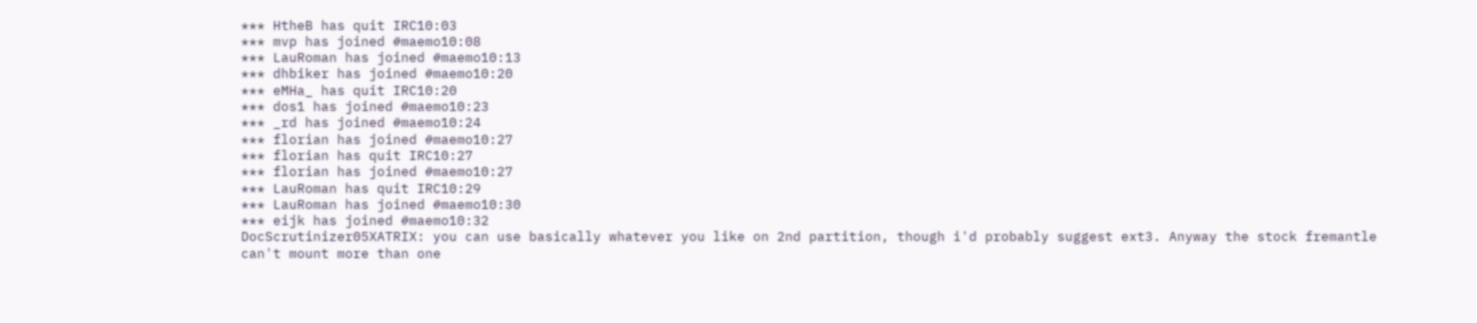*** HtheB has quit IRC10:03
*** mvp has joined #maemo10:08
*** LauRoman has joined #maemo10:13
*** dhbiker has joined #maemo10:20
*** eMHa_ has quit IRC10:20
*** dos1 has joined #maemo10:23
*** _rd has joined #maemo10:24
*** florian has joined #maemo10:27
*** florian has quit IRC10:27
*** florian has joined #maemo10:27
*** LauRoman has quit IRC10:29
*** LauRoman has joined #maemo10:30
*** eijk has joined #maemo10:32
DocScrutinizer05XATRIX: you can use basically whatever you like on 2nd partition, though i'd probably suggest ext3. Anyway the stock fremantle can't mount more than one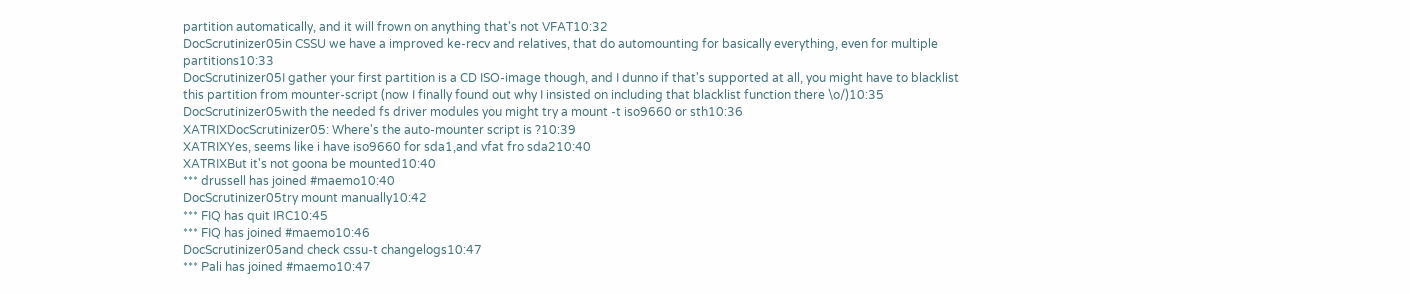partition automatically, and it will frown on anything that's not VFAT10:32
DocScrutinizer05in CSSU we have a improved ke-recv and relatives, that do automounting for basically everything, even for multiple partitions10:33
DocScrutinizer05I gather your first partition is a CD ISO-image though, and I dunno if that's supported at all, you might have to blacklist this partition from mounter-script (now I finally found out why I insisted on including that blacklist function there \o/)10:35
DocScrutinizer05with the needed fs driver modules you might try a mount -t iso9660 or sth10:36
XATRIXDocScrutinizer05: Where's the auto-mounter script is ?10:39
XATRIXYes, seems like i have iso9660 for sda1,and vfat fro sda210:40
XATRIXBut it's not goona be mounted10:40
*** drussell has joined #maemo10:40
DocScrutinizer05try mount manually10:42
*** FIQ has quit IRC10:45
*** FIQ has joined #maemo10:46
DocScrutinizer05and check cssu-t changelogs10:47
*** Pali has joined #maemo10:47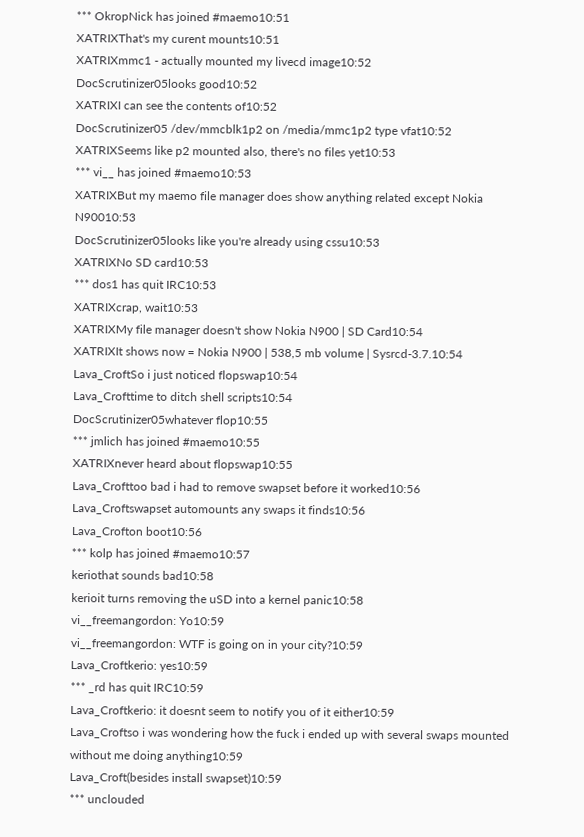*** OkropNick has joined #maemo10:51
XATRIXThat's my curent mounts10:51
XATRIXmmc1 - actually mounted my livecd image10:52
DocScrutinizer05looks good10:52
XATRIXI can see the contents of10:52
DocScrutinizer05 /dev/mmcblk1p2 on /media/mmc1p2 type vfat10:52
XATRIXSeems like p2 mounted also, there's no files yet10:53
*** vi__ has joined #maemo10:53
XATRIXBut my maemo file manager does show anything related except Nokia N90010:53
DocScrutinizer05looks like you're already using cssu10:53
XATRIXNo SD card10:53
*** dos1 has quit IRC10:53
XATRIXcrap, wait10:53
XATRIXMy file manager doesn't show Nokia N900 | SD Card10:54
XATRIXIt shows now = Nokia N900 | 538,5 mb volume | Sysrcd-3.7.10:54
Lava_CroftSo i just noticed flopswap10:54
Lava_Crofttime to ditch shell scripts10:54
DocScrutinizer05whatever flop10:55
*** jmlich has joined #maemo10:55
XATRIXnever heard about flopswap10:55
Lava_Crofttoo bad i had to remove swapset before it worked10:56
Lava_Croftswapset automounts any swaps it finds10:56
Lava_Crofton boot10:56
*** kolp has joined #maemo10:57
keriothat sounds bad10:58
kerioit turns removing the uSD into a kernel panic10:58
vi__freemangordon: Yo10:59
vi__freemangordon: WTF is going on in your city?10:59
Lava_Croftkerio: yes10:59
*** _rd has quit IRC10:59
Lava_Croftkerio: it doesnt seem to notify you of it either10:59
Lava_Croftso i was wondering how the fuck i ended up with several swaps mounted without me doing anything10:59
Lava_Croft(besides install swapset)10:59
*** unclouded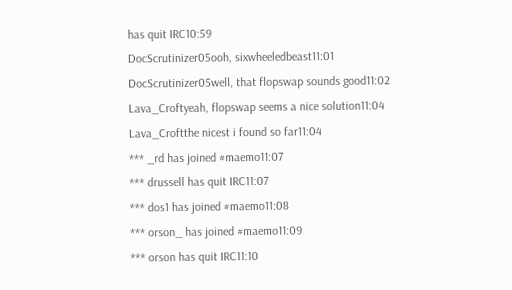has quit IRC10:59
DocScrutinizer05ooh, sixwheeledbeast11:01
DocScrutinizer05well, that flopswap sounds good11:02
Lava_Croftyeah, flopswap seems a nice solution11:04
Lava_Croftthe nicest i found so far11:04
*** _rd has joined #maemo11:07
*** drussell has quit IRC11:07
*** dos1 has joined #maemo11:08
*** orson_ has joined #maemo11:09
*** orson has quit IRC11:10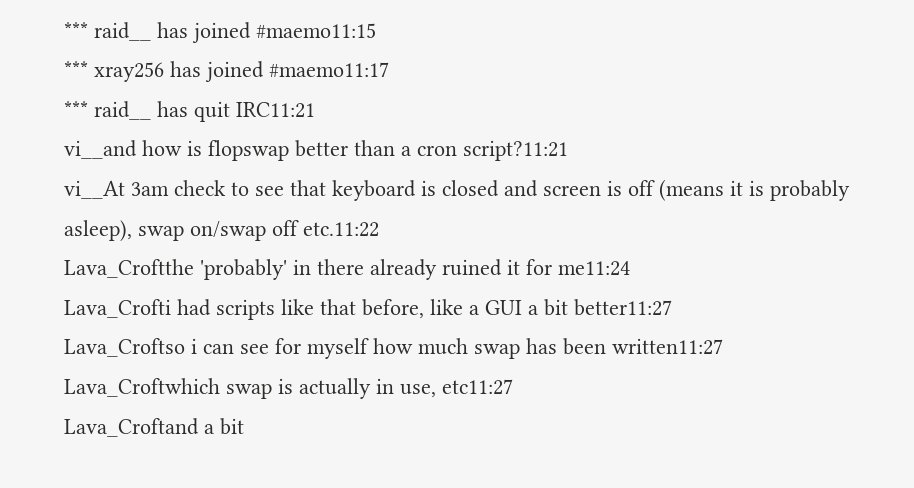*** raid__ has joined #maemo11:15
*** xray256 has joined #maemo11:17
*** raid__ has quit IRC11:21
vi__and how is flopswap better than a cron script?11:21
vi__At 3am check to see that keyboard is closed and screen is off (means it is probably asleep), swap on/swap off etc.11:22
Lava_Croftthe 'probably' in there already ruined it for me11:24
Lava_Crofti had scripts like that before, like a GUI a bit better11:27
Lava_Croftso i can see for myself how much swap has been written11:27
Lava_Croftwhich swap is actually in use, etc11:27
Lava_Croftand a bit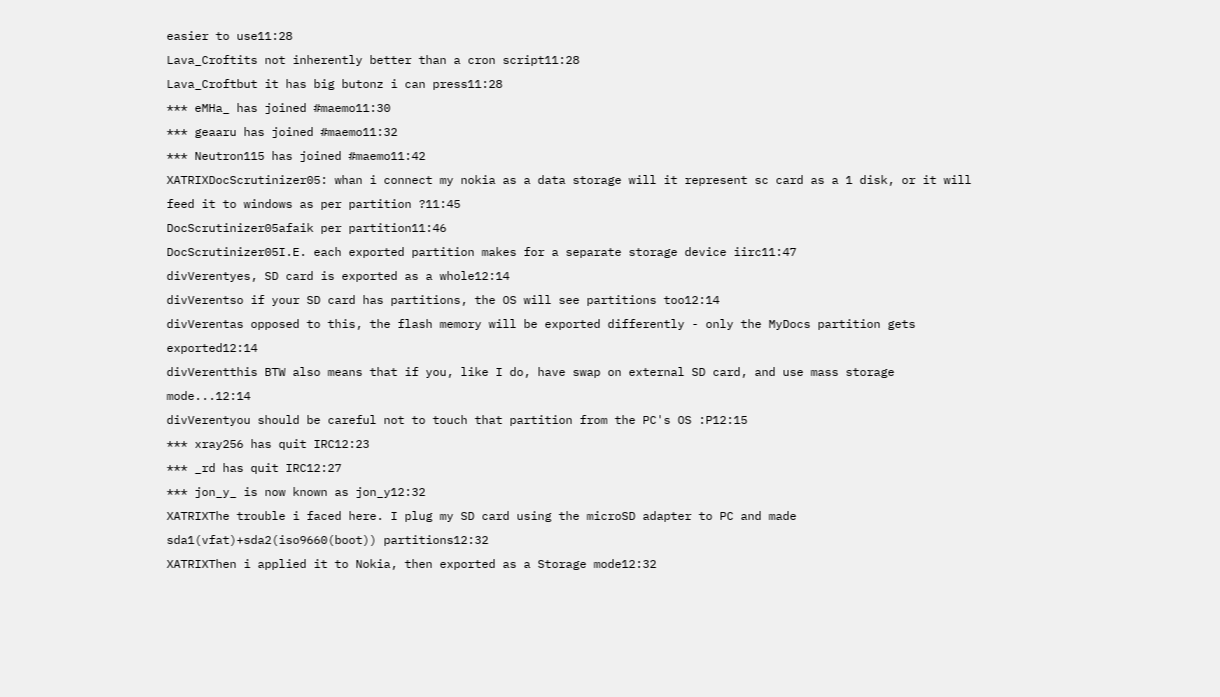easier to use11:28
Lava_Croftits not inherently better than a cron script11:28
Lava_Croftbut it has big butonz i can press11:28
*** eMHa_ has joined #maemo11:30
*** geaaru has joined #maemo11:32
*** Neutron115 has joined #maemo11:42
XATRIXDocScrutinizer05: whan i connect my nokia as a data storage will it represent sc card as a 1 disk, or it will feed it to windows as per partition ?11:45
DocScrutinizer05afaik per partition11:46
DocScrutinizer05I.E. each exported partition makes for a separate storage device iirc11:47
divVerentyes, SD card is exported as a whole12:14
divVerentso if your SD card has partitions, the OS will see partitions too12:14
divVerentas opposed to this, the flash memory will be exported differently - only the MyDocs partition gets exported12:14
divVerentthis BTW also means that if you, like I do, have swap on external SD card, and use mass storage mode...12:14
divVerentyou should be careful not to touch that partition from the PC's OS :P12:15
*** xray256 has quit IRC12:23
*** _rd has quit IRC12:27
*** jon_y_ is now known as jon_y12:32
XATRIXThe trouble i faced here. I plug my SD card using the microSD adapter to PC and made sda1(vfat)+sda2(iso9660(boot)) partitions12:32
XATRIXThen i applied it to Nokia, then exported as a Storage mode12:32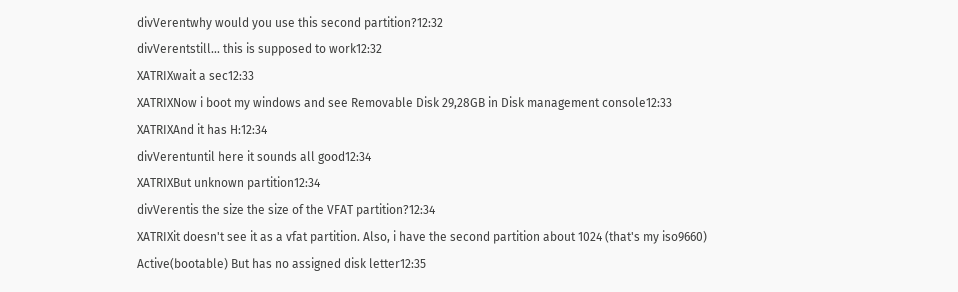divVerentwhy would you use this second partition?12:32
divVerentstill... this is supposed to work12:32
XATRIXwait a sec12:33
XATRIXNow i boot my windows and see Removable Disk 29,28GB in Disk management console12:33
XATRIXAnd it has H:12:34
divVerentuntil here it sounds all good12:34
XATRIXBut unknown partition12:34
divVerentis the size the size of the VFAT partition?12:34
XATRIXit doesn't see it as a vfat partition. Also, i have the second partition about 1024 (that's my iso9660) Active(bootable) But has no assigned disk letter12:35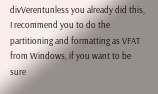divVerentunless you already did this, I recommend you to do the partitioning and formatting as VFAT from Windows, if you want to be sure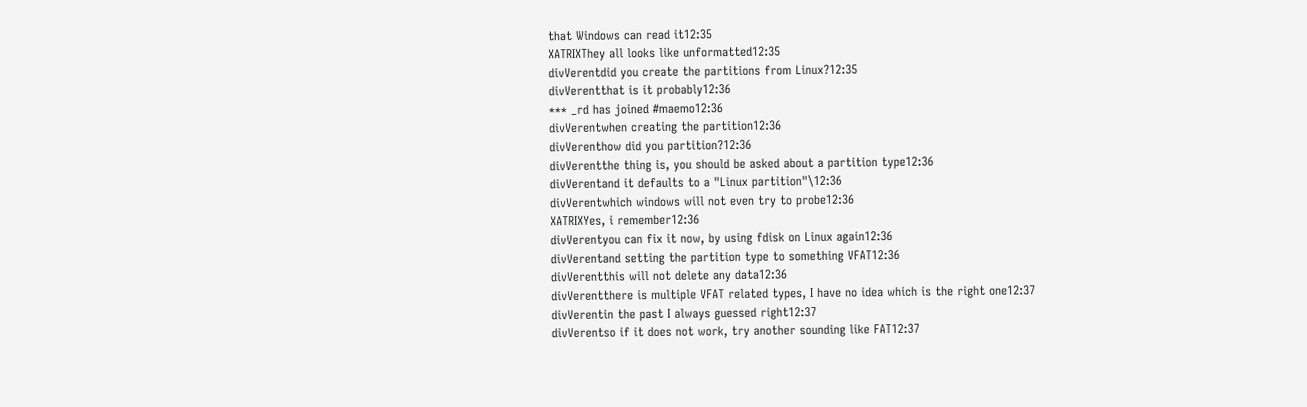that Windows can read it12:35
XATRIXThey all looks like unformatted12:35
divVerentdid you create the partitions from Linux?12:35
divVerentthat is it probably12:36
*** _rd has joined #maemo12:36
divVerentwhen creating the partition12:36
divVerenthow did you partition?12:36
divVerentthe thing is, you should be asked about a partition type12:36
divVerentand it defaults to a "Linux partition"\12:36
divVerentwhich windows will not even try to probe12:36
XATRIXYes, i remember12:36
divVerentyou can fix it now, by using fdisk on Linux again12:36
divVerentand setting the partition type to something VFAT12:36
divVerentthis will not delete any data12:36
divVerentthere is multiple VFAT related types, I have no idea which is the right one12:37
divVerentin the past I always guessed right12:37
divVerentso if it does not work, try another sounding like FAT12:37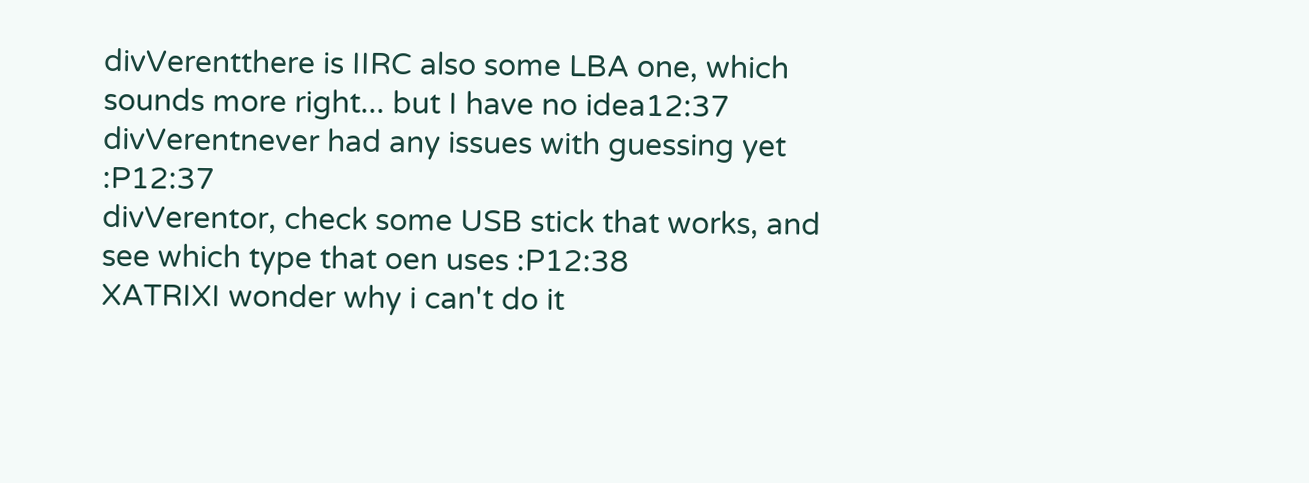divVerentthere is IIRC also some LBA one, which sounds more right... but I have no idea12:37
divVerentnever had any issues with guessing yet :P12:37
divVerentor, check some USB stick that works, and see which type that oen uses :P12:38
XATRIXI wonder why i can't do it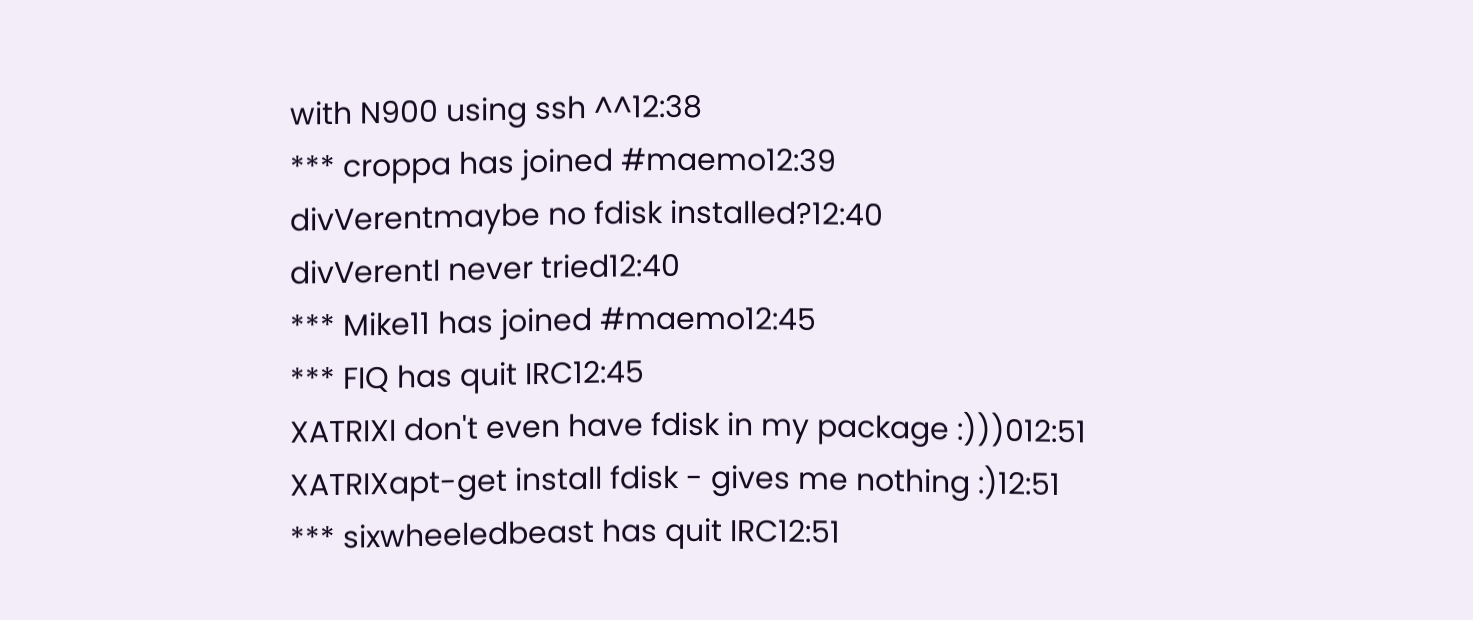with N900 using ssh ^^12:38
*** croppa has joined #maemo12:39
divVerentmaybe no fdisk installed?12:40
divVerentI never tried12:40
*** Mike11 has joined #maemo12:45
*** FIQ has quit IRC12:45
XATRIXI don't even have fdisk in my package :)))012:51
XATRIXapt-get install fdisk - gives me nothing :)12:51
*** sixwheeledbeast has quit IRC12:51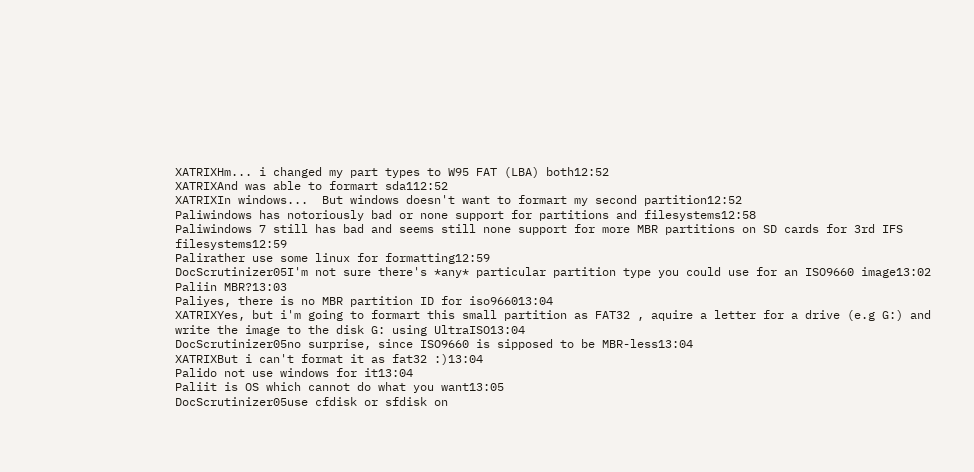XATRIXHm... i changed my part types to W95 FAT (LBA) both12:52
XATRIXAnd was able to formart sda112:52
XATRIXIn windows...  But windows doesn't want to formart my second partition12:52
Paliwindows has notoriously bad or none support for partitions and filesystems12:58
Paliwindows 7 still has bad and seems still none support for more MBR partitions on SD cards for 3rd IFS filesystems12:59
Palirather use some linux for formatting12:59
DocScrutinizer05I'm not sure there's *any* particular partition type you could use for an ISO9660 image13:02
Paliin MBR?13:03
Paliyes, there is no MBR partition ID for iso966013:04
XATRIXYes, but i'm going to formart this small partition as FAT32 , aquire a letter for a drive (e.g G:) and write the image to the disk G: using UltraISO13:04
DocScrutinizer05no surprise, since ISO9660 is sipposed to be MBR-less13:04
XATRIXBut i can't format it as fat32 :)13:04
Palido not use windows for it13:04
Paliit is OS which cannot do what you want13:05
DocScrutinizer05use cfdisk or sfdisk on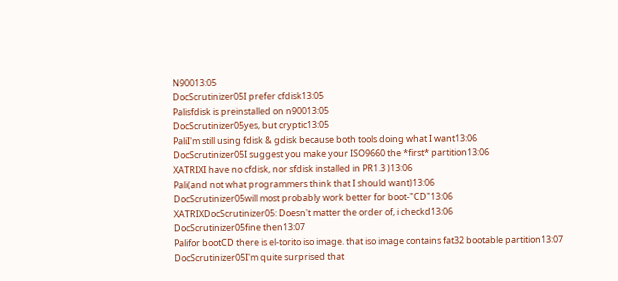N90013:05
DocScrutinizer05I prefer cfdisk13:05
Palisfdisk is preinstalled on n90013:05
DocScrutinizer05yes, but cryptic13:05
PaliI'm still using fdisk & gdisk because both tools doing what I want13:06
DocScrutinizer05I suggest you make your ISO9660 the *first* partition13:06
XATRIXI have no cfdisk, nor sfdisk installed in PR1.3 )13:06
Pali(and not what programmers think that I should want)13:06
DocScrutinizer05will most probably work better for boot-"CD"13:06
XATRIXDocScrutinizer05: Doesn't matter the order of, i checkd13:06
DocScrutinizer05fine then13:07
Palifor bootCD there is el-torito iso image. that iso image contains fat32 bootable partition13:07
DocScrutinizer05I'm quite surprised that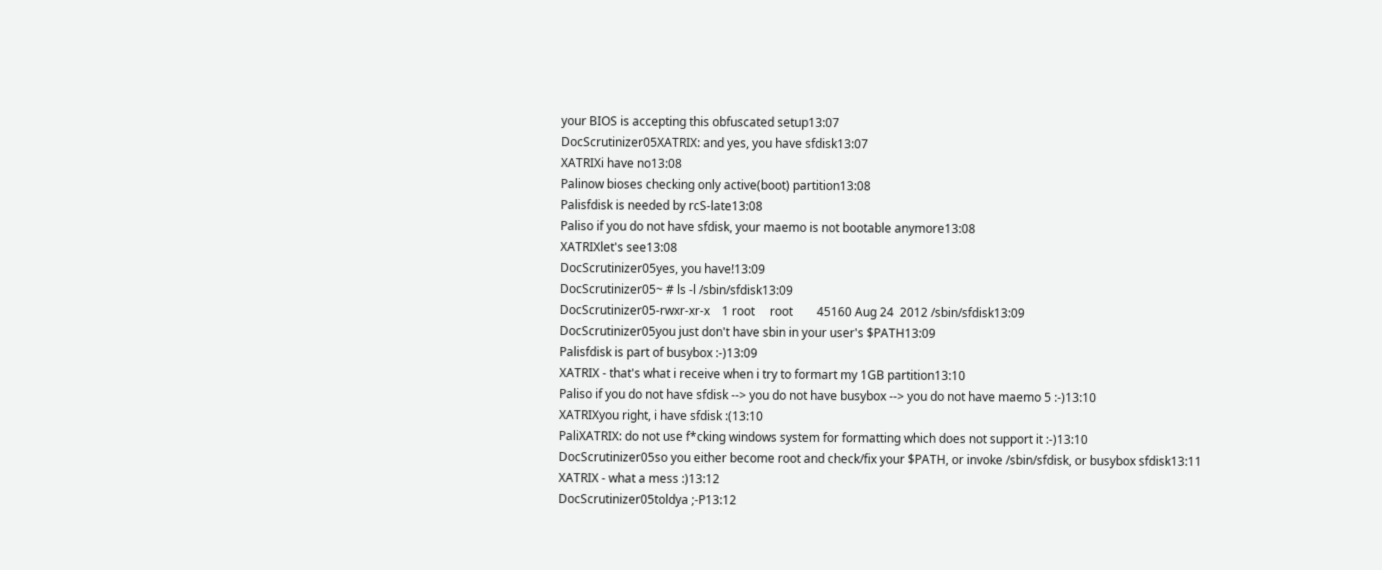your BIOS is accepting this obfuscated setup13:07
DocScrutinizer05XATRIX: and yes, you have sfdisk13:07
XATRIXi have no13:08
Palinow bioses checking only active(boot) partition13:08
Palisfdisk is needed by rcS-late13:08
Paliso if you do not have sfdisk, your maemo is not bootable anymore13:08
XATRIXlet's see13:08
DocScrutinizer05yes, you have!13:09
DocScrutinizer05~ # ls -l /sbin/sfdisk13:09
DocScrutinizer05-rwxr-xr-x    1 root     root        45160 Aug 24  2012 /sbin/sfdisk13:09
DocScrutinizer05you just don't have sbin in your user's $PATH13:09
Palisfdisk is part of busybox :-)13:09
XATRIX - that's what i receive when i try to formart my 1GB partition13:10
Paliso if you do not have sfdisk --> you do not have busybox --> you do not have maemo 5 :-)13:10
XATRIXyou right, i have sfdisk :(13:10
PaliXATRIX: do not use f*cking windows system for formatting which does not support it :-)13:10
DocScrutinizer05so you either become root and check/fix your $PATH, or invoke /sbin/sfdisk, or busybox sfdisk13:11
XATRIX - what a mess :)13:12
DocScrutinizer05toldya ;-P13:12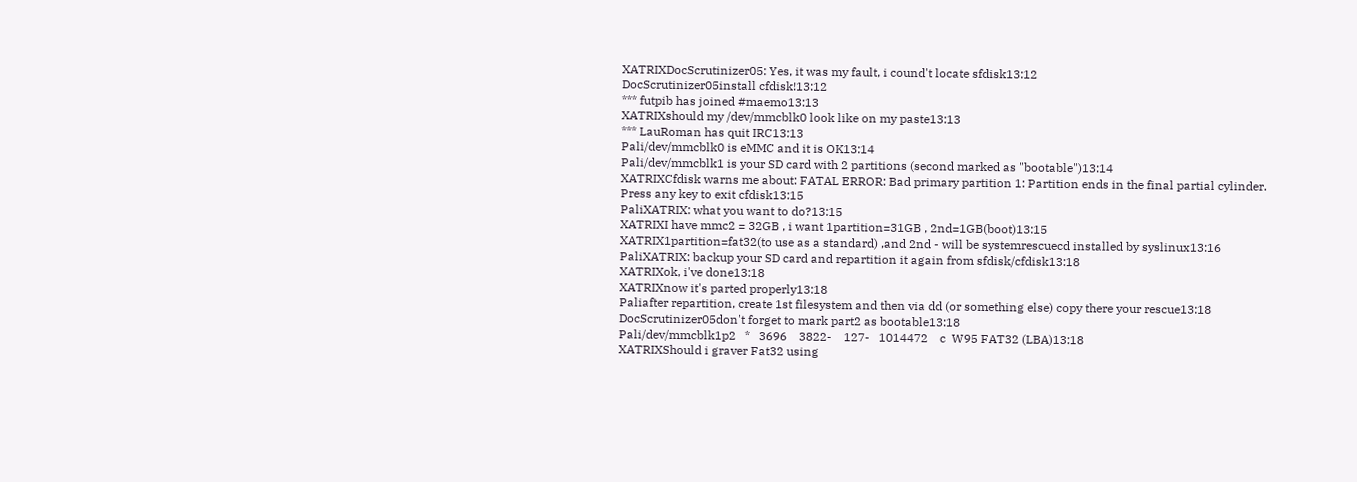XATRIXDocScrutinizer05: Yes, it was my fault, i cound't locate sfdisk13:12
DocScrutinizer05install cfdisk!13:12
*** futpib has joined #maemo13:13
XATRIXshould my /dev/mmcblk0 look like on my paste13:13
*** LauRoman has quit IRC13:13
Pali/dev/mmcblk0 is eMMC and it is OK13:14
Pali/dev/mmcblk1 is your SD card with 2 partitions (second marked as "bootable")13:14
XATRIXCfdisk warns me about: FATAL ERROR: Bad primary partition 1: Partition ends in the final partial cylinder. Press any key to exit cfdisk13:15
PaliXATRIX: what you want to do?13:15
XATRIXI have mmc2 = 32GB , i want 1partition=31GB , 2nd=1GB(boot)13:15
XATRIX1partition=fat32(to use as a standard) ,and 2nd - will be systemrescuecd installed by syslinux13:16
PaliXATRIX: backup your SD card and repartition it again from sfdisk/cfdisk13:18
XATRIXok, i've done13:18
XATRIXnow it's parted properly13:18
Paliafter repartition, create 1st filesystem and then via dd (or something else) copy there your rescue13:18
DocScrutinizer05don't forget to mark part2 as bootable13:18
Pali/dev/mmcblk1p2   *   3696    3822-    127-   1014472    c  W95 FAT32 (LBA)13:18
XATRIXShould i graver Fat32 using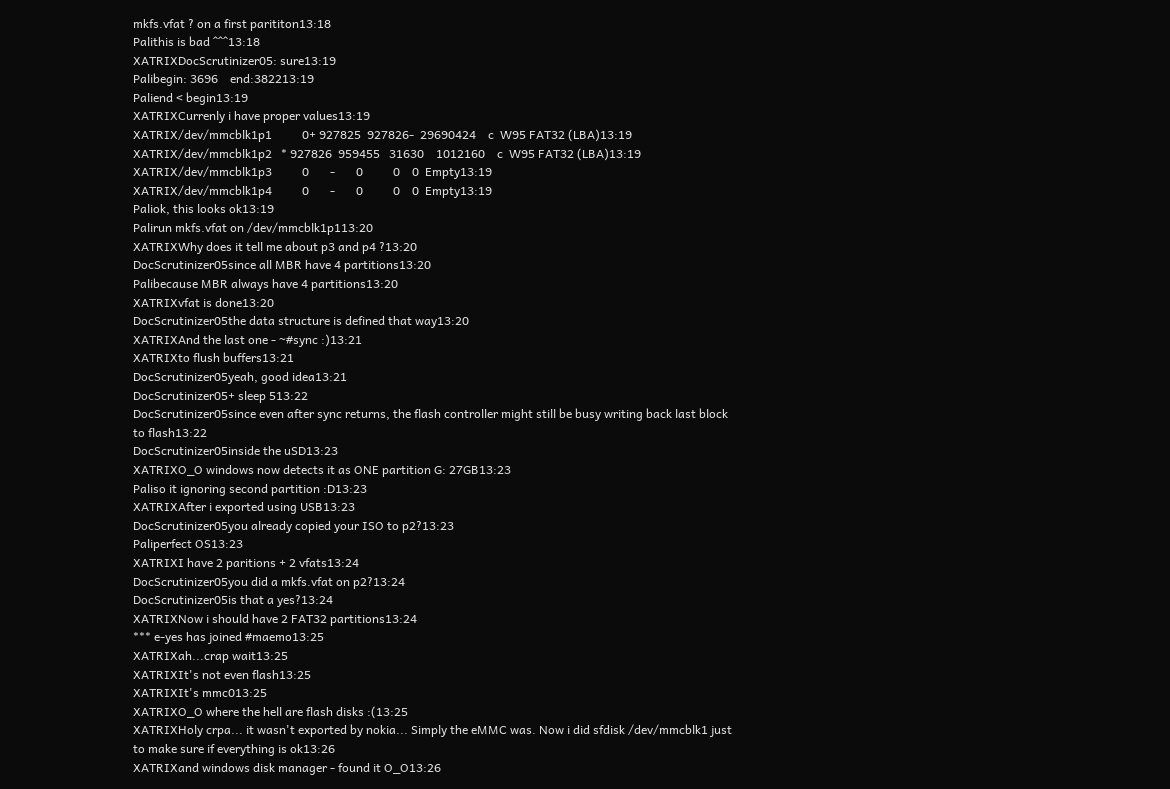mkfs.vfat ? on a first parititon13:18
Palithis is bad ^^^13:18
XATRIXDocScrutinizer05: sure13:19
Palibegin: 3696    end:382213:19
Paliend < begin13:19
XATRIXCurrenly i have proper values13:19
XATRIX/dev/mmcblk1p1          0+ 927825  927826-  29690424    c  W95 FAT32 (LBA)13:19
XATRIX/dev/mmcblk1p2   * 927826  959455   31630    1012160    c  W95 FAT32 (LBA)13:19
XATRIX/dev/mmcblk1p3          0       -       0          0    0  Empty13:19
XATRIX/dev/mmcblk1p4          0       -       0          0    0  Empty13:19
Paliok, this looks ok13:19
Palirun mkfs.vfat on /dev/mmcblk1p113:20
XATRIXWhy does it tell me about p3 and p4 ?13:20
DocScrutinizer05since all MBR have 4 partitions13:20
Palibecause MBR always have 4 partitions13:20
XATRIXvfat is done13:20
DocScrutinizer05the data structure is defined that way13:20
XATRIXAnd the last one - ~#sync :)13:21
XATRIXto flush buffers13:21
DocScrutinizer05yeah, good idea13:21
DocScrutinizer05+ sleep 513:22
DocScrutinizer05since even after sync returns, the flash controller might still be busy writing back last block to flash13:22
DocScrutinizer05inside the uSD13:23
XATRIXO_O windows now detects it as ONE partition G: 27GB13:23
Paliso it ignoring second partition :D13:23
XATRIXAfter i exported using USB13:23
DocScrutinizer05you already copied your ISO to p2?13:23
Paliperfect OS13:23
XATRIXI have 2 paritions + 2 vfats13:24
DocScrutinizer05you did a mkfs.vfat on p2?13:24
DocScrutinizer05is that a yes?13:24
XATRIXNow i should have 2 FAT32 partitions13:24
*** e-yes has joined #maemo13:25
XATRIXah...crap wait13:25
XATRIXIt's not even flash13:25
XATRIXIt's mmc013:25
XATRIXO_O where the hell are flash disks :(13:25
XATRIXHoly crpa... it wasn't exported by nokia... Simply the eMMC was. Now i did sfdisk /dev/mmcblk1 just to make sure if everything is ok13:26
XATRIXand windows disk manager - found it O_O13:26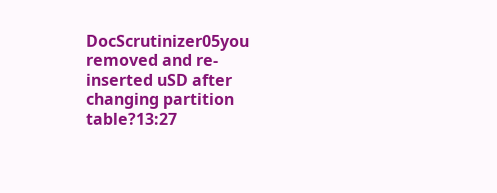DocScrutinizer05you removed and re-inserted uSD after changing partition table?13:27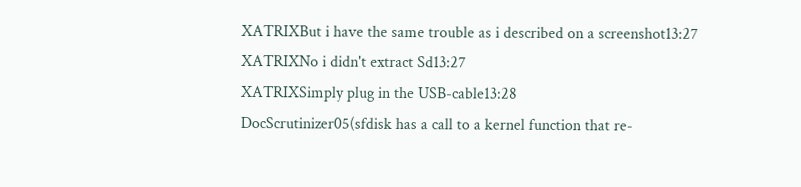XATRIXBut i have the same trouble as i described on a screenshot13:27
XATRIXNo i didn't extract Sd13:27
XATRIXSimply plug in the USB-cable13:28
DocScrutinizer05(sfdisk has a call to a kernel function that re-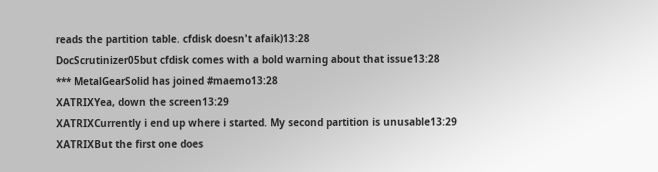reads the partition table. cfdisk doesn't afaik)13:28
DocScrutinizer05but cfdisk comes with a bold warning about that issue13:28
*** MetalGearSolid has joined #maemo13:28
XATRIXYea, down the screen13:29
XATRIXCurrently i end up where i started. My second partition is unusable13:29
XATRIXBut the first one does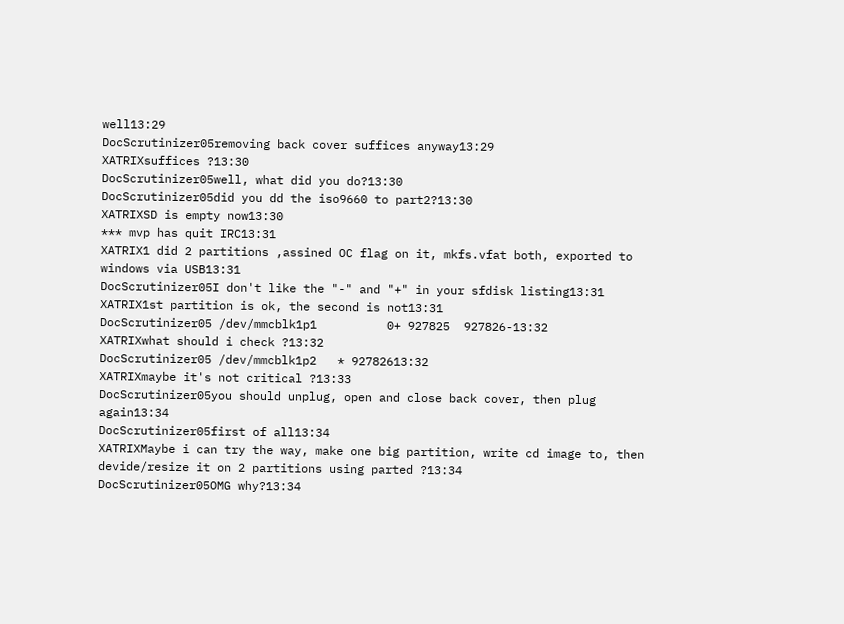well13:29
DocScrutinizer05removing back cover suffices anyway13:29
XATRIXsuffices ?13:30
DocScrutinizer05well, what did you do?13:30
DocScrutinizer05did you dd the iso9660 to part2?13:30
XATRIXSD is empty now13:30
*** mvp has quit IRC13:31
XATRIX1 did 2 partitions ,assined OC flag on it, mkfs.vfat both, exported to windows via USB13:31
DocScrutinizer05I don't like the "-" and "+" in your sfdisk listing13:31
XATRIX1st partition is ok, the second is not13:31
DocScrutinizer05 /dev/mmcblk1p1          0+ 927825  927826-13:32
XATRIXwhat should i check ?13:32
DocScrutinizer05 /dev/mmcblk1p2   * 92782613:32
XATRIXmaybe it's not critical ?13:33
DocScrutinizer05you should unplug, open and close back cover, then plug again13:34
DocScrutinizer05first of all13:34
XATRIXMaybe i can try the way, make one big partition, write cd image to, then devide/resize it on 2 partitions using parted ?13:34
DocScrutinizer05OMG why?13:34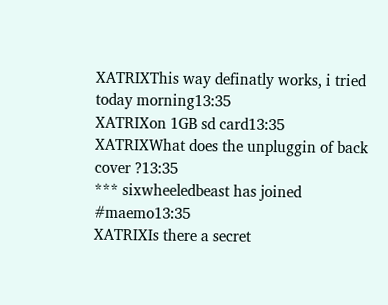XATRIXThis way definatly works, i tried today morning13:35
XATRIXon 1GB sd card13:35
XATRIXWhat does the unpluggin of back cover ?13:35
*** sixwheeledbeast has joined #maemo13:35
XATRIXIs there a secret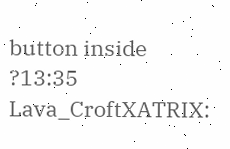button inside ?13:35
Lava_CroftXATRIX: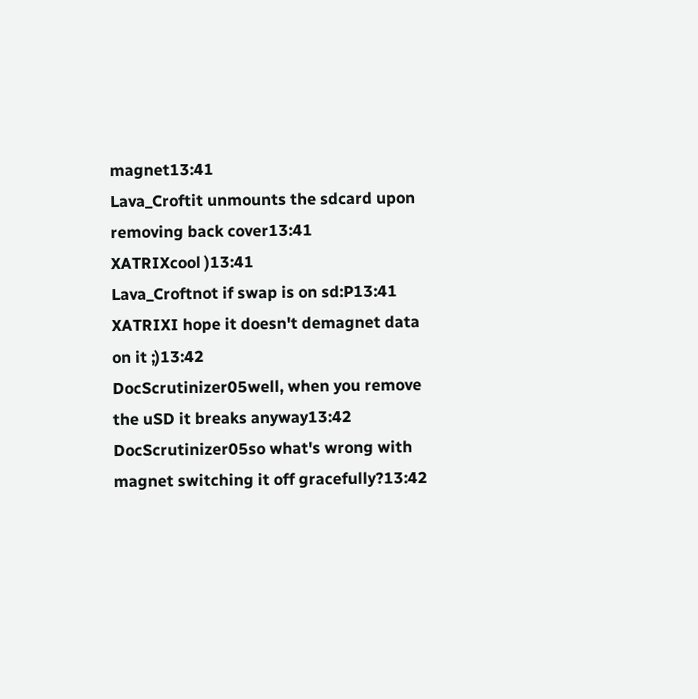magnet13:41
Lava_Croftit unmounts the sdcard upon removing back cover13:41
XATRIXcool )13:41
Lava_Croftnot if swap is on sd:P13:41
XATRIXI hope it doesn't demagnet data on it ;)13:42
DocScrutinizer05well, when you remove the uSD it breaks anyway13:42
DocScrutinizer05so what's wrong with magnet switching it off gracefully?13:42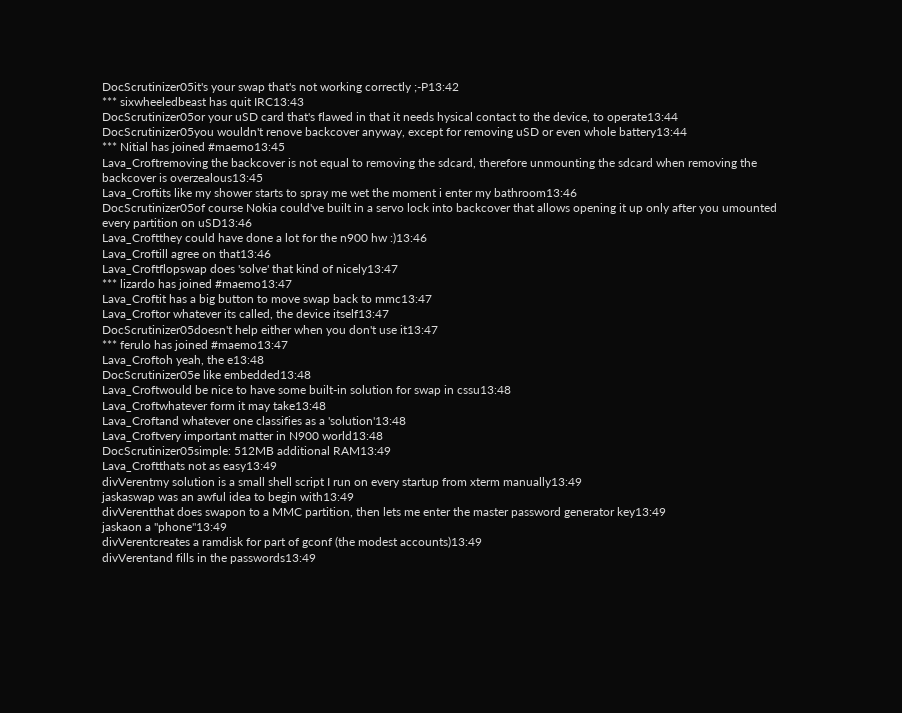DocScrutinizer05it's your swap that's not working correctly ;-P13:42
*** sixwheeledbeast has quit IRC13:43
DocScrutinizer05or your uSD card that's flawed in that it needs hysical contact to the device, to operate13:44
DocScrutinizer05you wouldn't renove backcover anyway, except for removing uSD or even whole battery13:44
*** Nitial has joined #maemo13:45
Lava_Croftremoving the backcover is not equal to removing the sdcard, therefore unmounting the sdcard when removing the backcover is overzealous13:45
Lava_Croftits like my shower starts to spray me wet the moment i enter my bathroom13:46
DocScrutinizer05of course Nokia could've built in a servo lock into backcover that allows opening it up only after you umounted every partition on uSD13:46
Lava_Croftthey could have done a lot for the n900 hw :)13:46
Lava_Croftill agree on that13:46
Lava_Croftflopswap does 'solve' that kind of nicely13:47
*** lizardo has joined #maemo13:47
Lava_Croftit has a big button to move swap back to mmc13:47
Lava_Croftor whatever its called, the device itself13:47
DocScrutinizer05doesn't help either when you don't use it13:47
*** ferulo has joined #maemo13:47
Lava_Croftoh yeah, the e13:48
DocScrutinizer05e like embedded13:48
Lava_Croftwould be nice to have some built-in solution for swap in cssu13:48
Lava_Croftwhatever form it may take13:48
Lava_Croftand whatever one classifies as a 'solution'13:48
Lava_Croftvery important matter in N900 world13:48
DocScrutinizer05simple: 512MB additional RAM13:49
Lava_Croftthats not as easy13:49
divVerentmy solution is a small shell script I run on every startup from xterm manually13:49
jaskaswap was an awful idea to begin with13:49
divVerentthat does swapon to a MMC partition, then lets me enter the master password generator key13:49
jaskaon a "phone"13:49
divVerentcreates a ramdisk for part of gconf (the modest accounts)13:49
divVerentand fills in the passwords13:49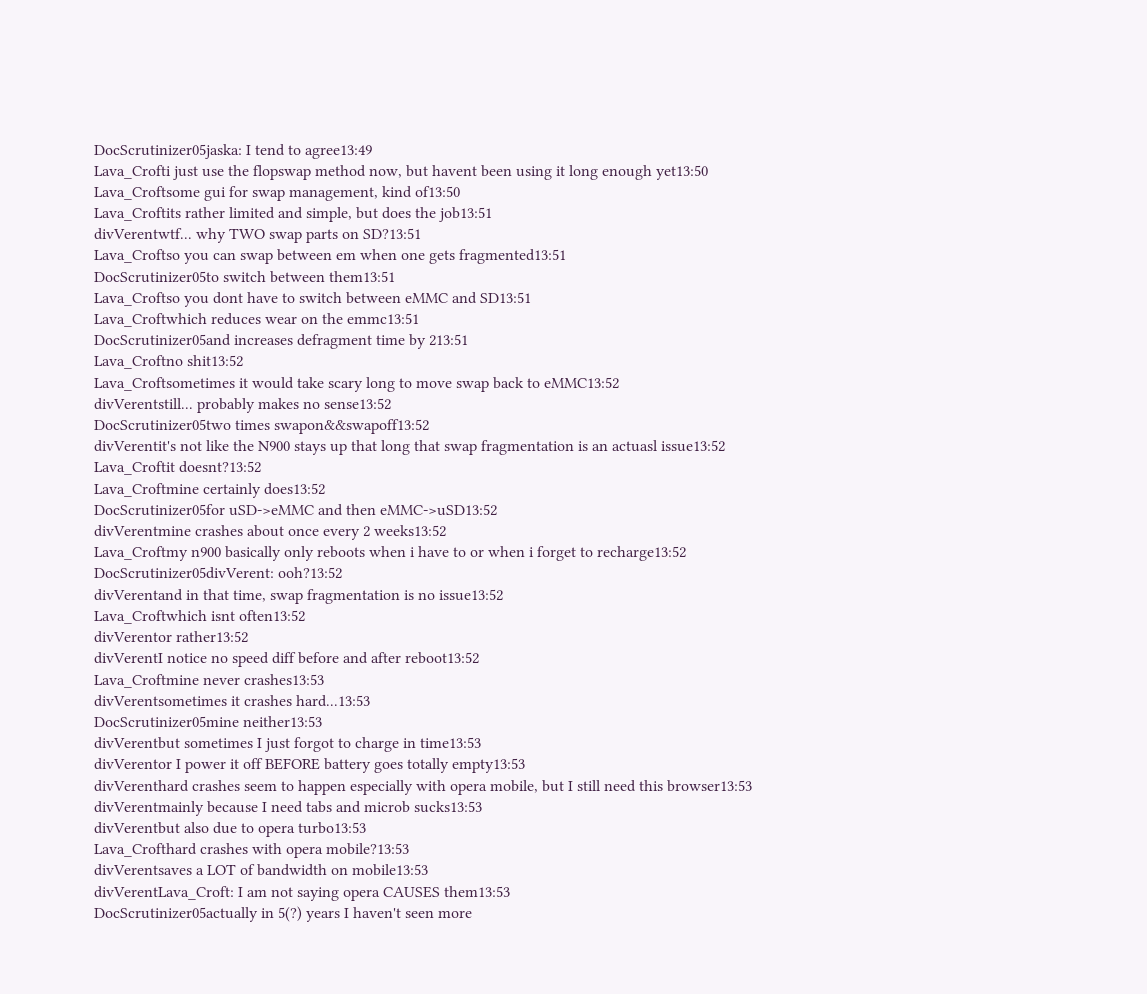DocScrutinizer05jaska: I tend to agree13:49
Lava_Crofti just use the flopswap method now, but havent been using it long enough yet13:50
Lava_Croftsome gui for swap management, kind of13:50
Lava_Croftits rather limited and simple, but does the job13:51
divVerentwtf... why TWO swap parts on SD?13:51
Lava_Croftso you can swap between em when one gets fragmented13:51
DocScrutinizer05to switch between them13:51
Lava_Croftso you dont have to switch between eMMC and SD13:51
Lava_Croftwhich reduces wear on the emmc13:51
DocScrutinizer05and increases defragment time by 213:51
Lava_Croftno shit13:52
Lava_Croftsometimes it would take scary long to move swap back to eMMC13:52
divVerentstill... probably makes no sense13:52
DocScrutinizer05two times swapon&&swapoff13:52
divVerentit's not like the N900 stays up that long that swap fragmentation is an actuasl issue13:52
Lava_Croftit doesnt?13:52
Lava_Croftmine certainly does13:52
DocScrutinizer05for uSD->eMMC and then eMMC->uSD13:52
divVerentmine crashes about once every 2 weeks13:52
Lava_Croftmy n900 basically only reboots when i have to or when i forget to recharge13:52
DocScrutinizer05divVerent: ooh?13:52
divVerentand in that time, swap fragmentation is no issue13:52
Lava_Croftwhich isnt often13:52
divVerentor rather13:52
divVerentI notice no speed diff before and after reboot13:52
Lava_Croftmine never crashes13:53
divVerentsometimes it crashes hard...13:53
DocScrutinizer05mine neither13:53
divVerentbut sometimes I just forgot to charge in time13:53
divVerentor I power it off BEFORE battery goes totally empty13:53
divVerenthard crashes seem to happen especially with opera mobile, but I still need this browser13:53
divVerentmainly because I need tabs and microb sucks13:53
divVerentbut also due to opera turbo13:53
Lava_Crofthard crashes with opera mobile?13:53
divVerentsaves a LOT of bandwidth on mobile13:53
divVerentLava_Croft: I am not saying opera CAUSES them13:53
DocScrutinizer05actually in 5(?) years I haven't seen more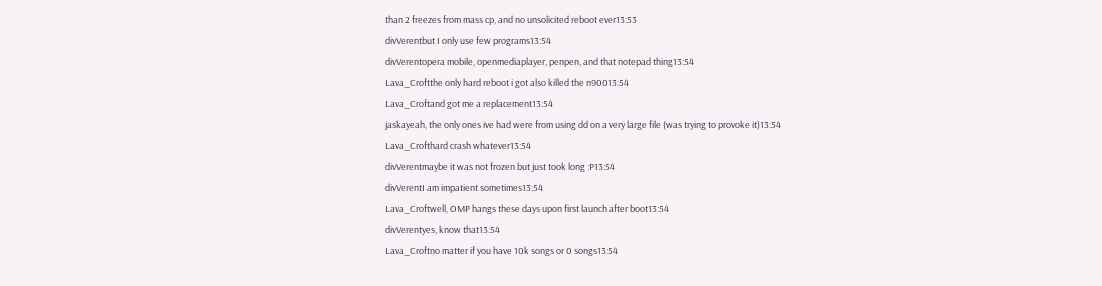than 2 freezes from mass cp, and no unsolicited reboot ever13:53
divVerentbut I only use few programs13:54
divVerentopera mobile, openmediaplayer, penpen, and that notepad thing13:54
Lava_Croftthe only hard reboot i got also killed the n90013:54
Lava_Croftand got me a replacement13:54
jaskayeah, the only ones ive had were from using dd on a very large file (was trying to provoke it)13:54
Lava_Crofthard crash whatever13:54
divVerentmaybe it was not frozen but just took long :P13:54
divVerentI am impatient sometimes13:54
Lava_Croftwell, OMP hangs these days upon first launch after boot13:54
divVerentyes, know that13:54
Lava_Croftno matter if you have 10k songs or 0 songs13:54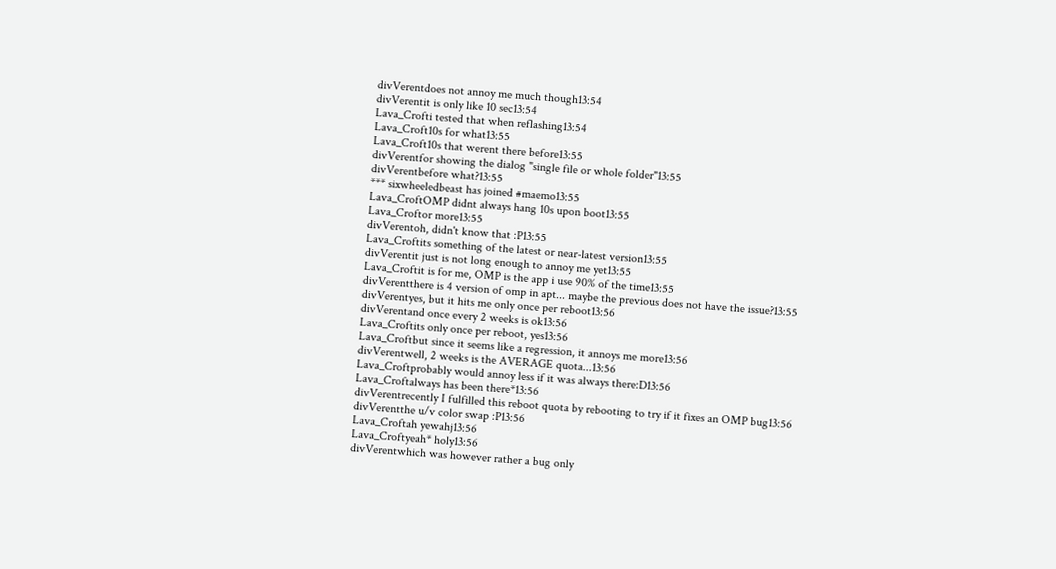divVerentdoes not annoy me much though13:54
divVerentit is only like 10 sec13:54
Lava_Crofti tested that when reflashing13:54
Lava_Croft10s for what13:55
Lava_Croft10s that werent there before13:55
divVerentfor showing the dialog "single file or whole folder"13:55
divVerentbefore what?13:55
*** sixwheeledbeast has joined #maemo13:55
Lava_CroftOMP didnt always hang 10s upon boot13:55
Lava_Croftor more13:55
divVerentoh, didn't know that :P13:55
Lava_Croftits something of the latest or near-latest version13:55
divVerentit just is not long enough to annoy me yet13:55
Lava_Croftit is for me, OMP is the app i use 90% of the time13:55
divVerentthere is 4 version of omp in apt... maybe the previous does not have the issue?13:55
divVerentyes, but it hits me only once per reboot13:56
divVerentand once every 2 weeks is ok13:56
Lava_Croftits only once per reboot, yes13:56
Lava_Croftbut since it seems like a regression, it annoys me more13:56
divVerentwell, 2 weeks is the AVERAGE quota...13:56
Lava_Croftprobably would annoy less if it was always there:D13:56
Lava_Croftalways has been there*13:56
divVerentrecently I fulfilled this reboot quota by rebooting to try if it fixes an OMP bug13:56
divVerentthe u/v color swap :P13:56
Lava_Croftah yewahj13:56
Lava_Croftyeah* holy13:56
divVerentwhich was however rather a bug only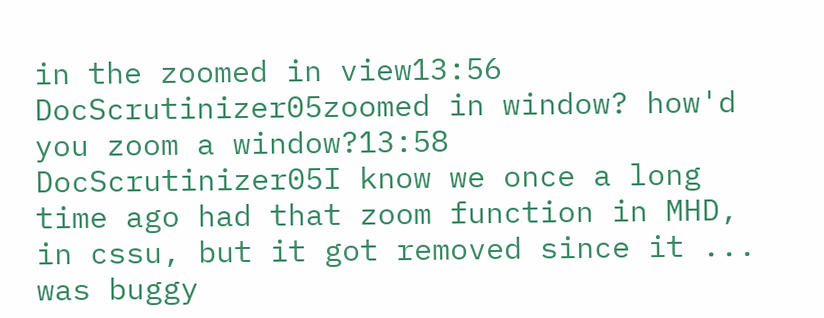in the zoomed in view13:56
DocScrutinizer05zoomed in window? how'd you zoom a window?13:58
DocScrutinizer05I know we once a long time ago had that zoom function in MHD, in cssu, but it got removed since it ... was buggy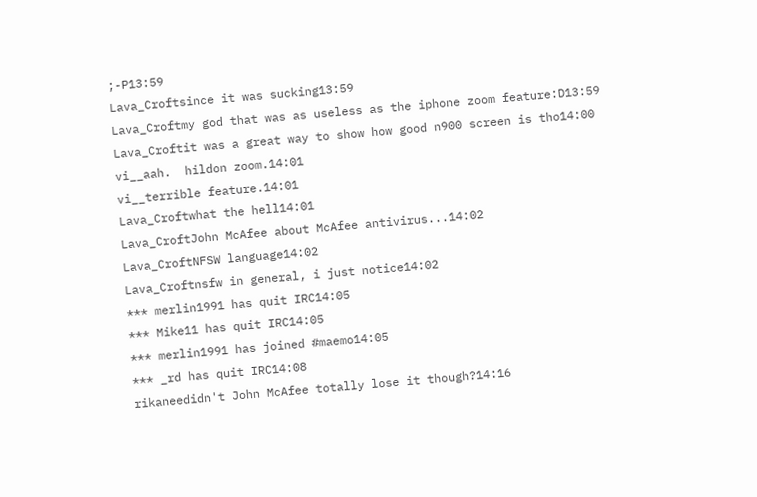;-P13:59
Lava_Croftsince it was sucking13:59
Lava_Croftmy god that was as useless as the iphone zoom feature:D13:59
Lava_Croftit was a great way to show how good n900 screen is tho14:00
vi__aah.  hildon zoom.14:01
vi__terrible feature.14:01
Lava_Croftwhat the hell14:01
Lava_CroftJohn McAfee about McAfee antivirus...14:02
Lava_CroftNFSW language14:02
Lava_Croftnsfw in general, i just notice14:02
*** merlin1991 has quit IRC14:05
*** Mike11 has quit IRC14:05
*** merlin1991 has joined #maemo14:05
*** _rd has quit IRC14:08
rikaneedidn't John McAfee totally lose it though?14:16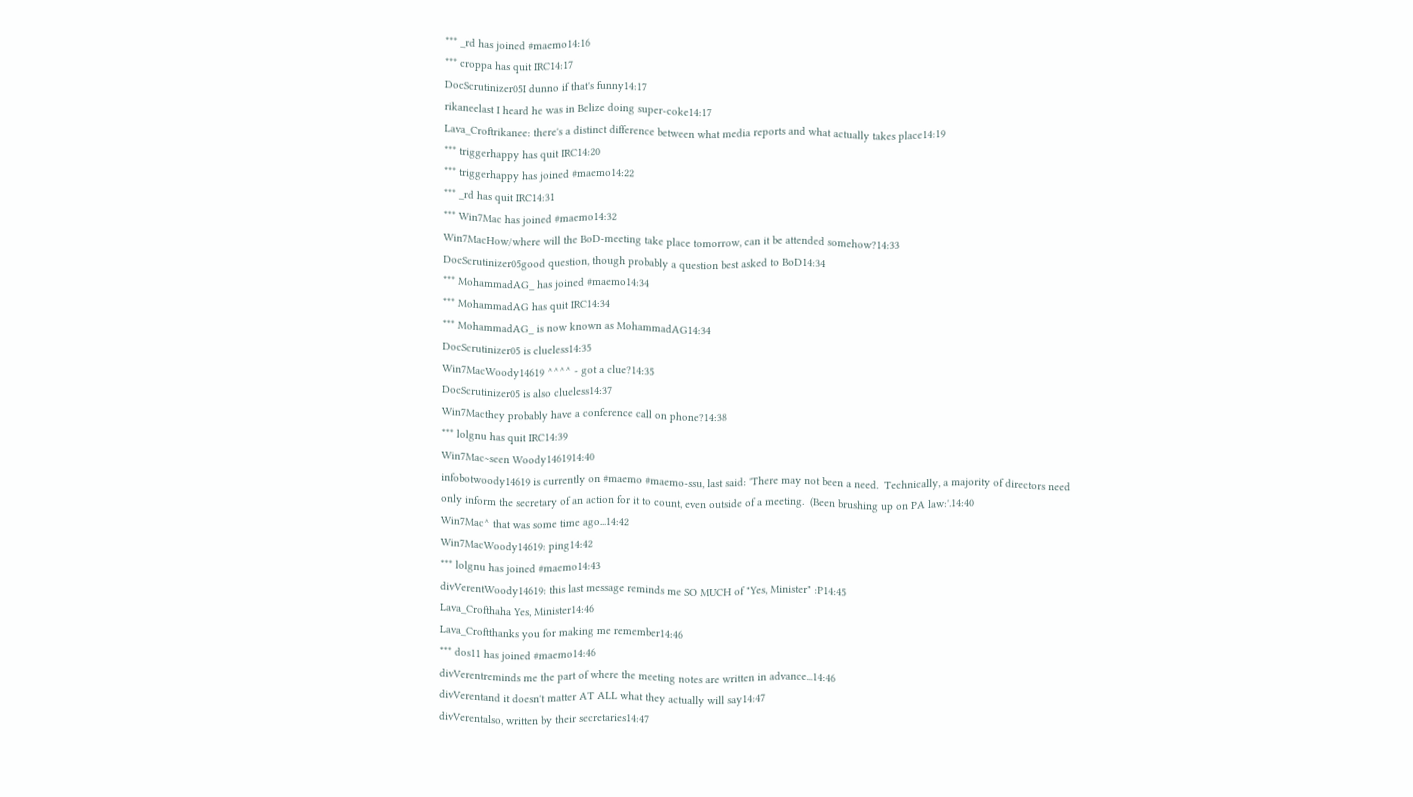*** _rd has joined #maemo14:16
*** croppa has quit IRC14:17
DocScrutinizer05I dunno if that's funny14:17
rikaneelast I heard he was in Belize doing super-coke14:17
Lava_Croftrikanee: there's a distinct difference between what media reports and what actually takes place14:19
*** triggerhappy has quit IRC14:20
*** triggerhappy has joined #maemo14:22
*** _rd has quit IRC14:31
*** Win7Mac has joined #maemo14:32
Win7MacHow/where will the BoD-meeting take place tomorrow, can it be attended somehow?14:33
DocScrutinizer05good question, though probably a question best asked to BoD14:34
*** MohammadAG_ has joined #maemo14:34
*** MohammadAG has quit IRC14:34
*** MohammadAG_ is now known as MohammadAG14:34
DocScrutinizer05 is clueless14:35
Win7MacWoody14619 ^^^^ - got a clue?14:35
DocScrutinizer05 is also clueless14:37
Win7Macthey probably have a conference call on phone?14:38
*** lolgnu has quit IRC14:39
Win7Mac~seen Woody1461914:40
infobotwoody14619 is currently on #maemo #maemo-ssu, last said: 'There may not been a need.  Technically, a majority of directors need only inform the secretary of an action for it to count, even outside of a meeting.  (Been brushing up on PA law:'.14:40
Win7Mac^ that was some time ago...14:42
Win7MacWoody14619: ping14:42
*** lolgnu has joined #maemo14:43
divVerentWoody14619: this last message reminds me SO MUCH of "Yes, Minister" :P14:45
Lava_Crofthaha Yes, Minister14:46
Lava_Croftthanks you for making me remember14:46
*** dos11 has joined #maemo14:46
divVerentreminds me the part of where the meeting notes are written in advance...14:46
divVerentand it doesn't matter AT ALL what they actually will say14:47
divVerentalso, written by their secretaries14:47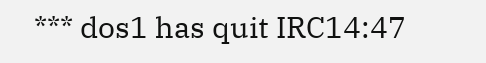*** dos1 has quit IRC14:47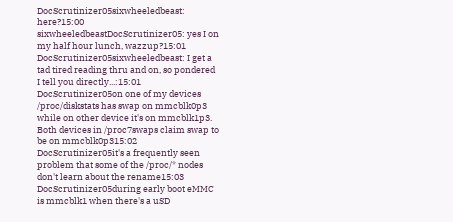DocScrutinizer05sixwheeledbeast: here?15:00
sixwheeledbeastDocScrutinizer05: yes I on my half hour lunch, wazzup?15:01
DocScrutinizer05sixwheeledbeast: I get a tad tired reading thru and on, so pondered I tell you directly...:15:01
DocScrutinizer05on one of my devices /proc/diskstats has swap on mmcblk0p3 while on other device it's on mmcblk1p3. Both devices in /proc7swaps claim swap to be on mmcblk0p315:02
DocScrutinizer05it's a frequently seen problem that some of the /proc/* nodes don't learn about the rename15:03
DocScrutinizer05during early boot eMMC is mmcblk1 when there's a uSD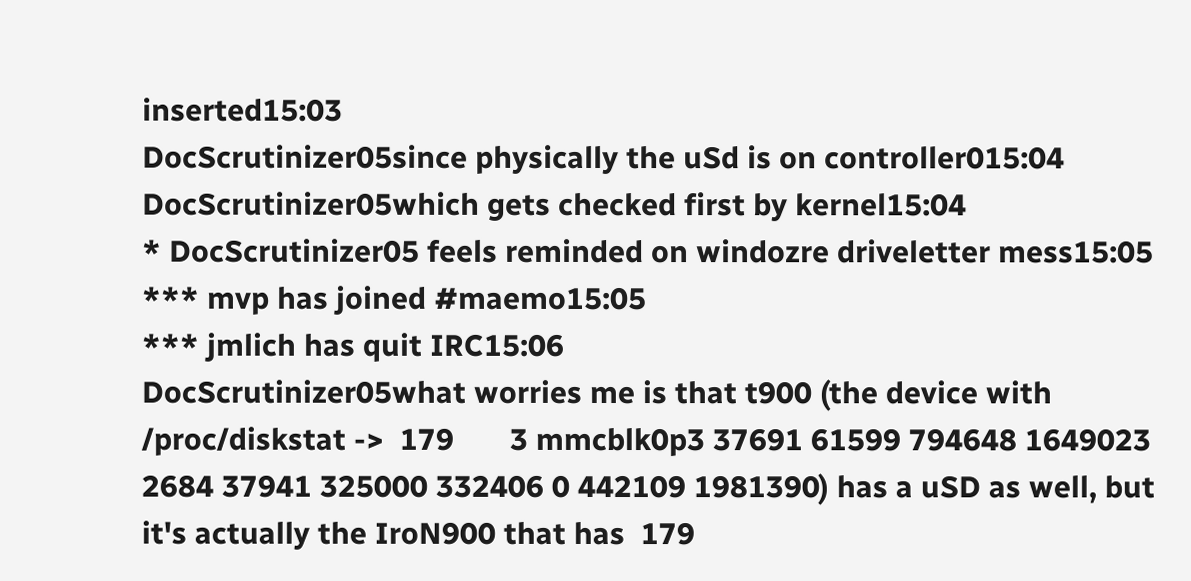inserted15:03
DocScrutinizer05since physically the uSd is on controller015:04
DocScrutinizer05which gets checked first by kernel15:04
* DocScrutinizer05 feels reminded on windozre driveletter mess15:05
*** mvp has joined #maemo15:05
*** jmlich has quit IRC15:06
DocScrutinizer05what worries me is that t900 (the device with /proc/diskstat ->  179       3 mmcblk0p3 37691 61599 794648 1649023 2684 37941 325000 332406 0 442109 1981390) has a uSD as well, but it's actually the IroN900 that has  179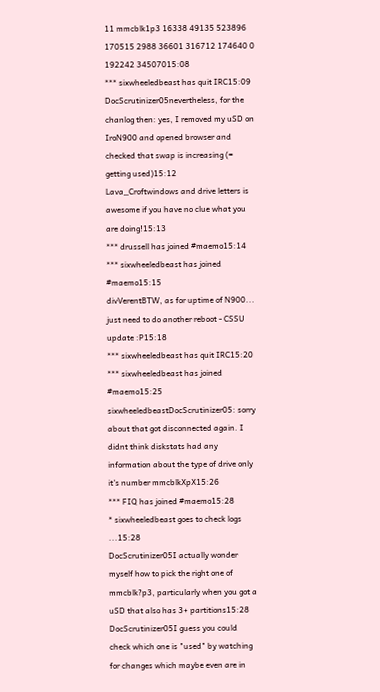11 mmcblk1p3 16338 49135 523896 170515 2988 36601 316712 174640 0 192242 34507015:08
*** sixwheeledbeast has quit IRC15:09
DocScrutinizer05nevertheless, for the chanlog then: yes, I removed my uSD on IroN900 and opened browser and checked that swap is increasing (= getting used)15:12
Lava_Croftwindows and drive letters is awesome if you have no clue what you are doing!15:13
*** drussell has joined #maemo15:14
*** sixwheeledbeast has joined #maemo15:15
divVerentBTW, as for uptime of N900... just need to do another reboot - CSSU update :P15:18
*** sixwheeledbeast has quit IRC15:20
*** sixwheeledbeast has joined #maemo15:25
sixwheeledbeastDocScrutinizer05: sorry about that got disconnected again. I didnt think diskstats had any information about the type of drive only it's number mmcblkXpX15:26
*** FIQ has joined #maemo15:28
* sixwheeledbeast goes to check logs ...15:28
DocScrutinizer05I actually wonder myself how to pick the right one of mmcblk?p3, particularly when you got a uSD that also has 3+ partitions15:28
DocScrutinizer05I guess you could check which one is "used" by watching for changes which maybe even are in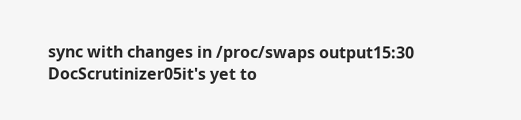sync with changes in /proc/swaps output15:30
DocScrutinizer05it's yet to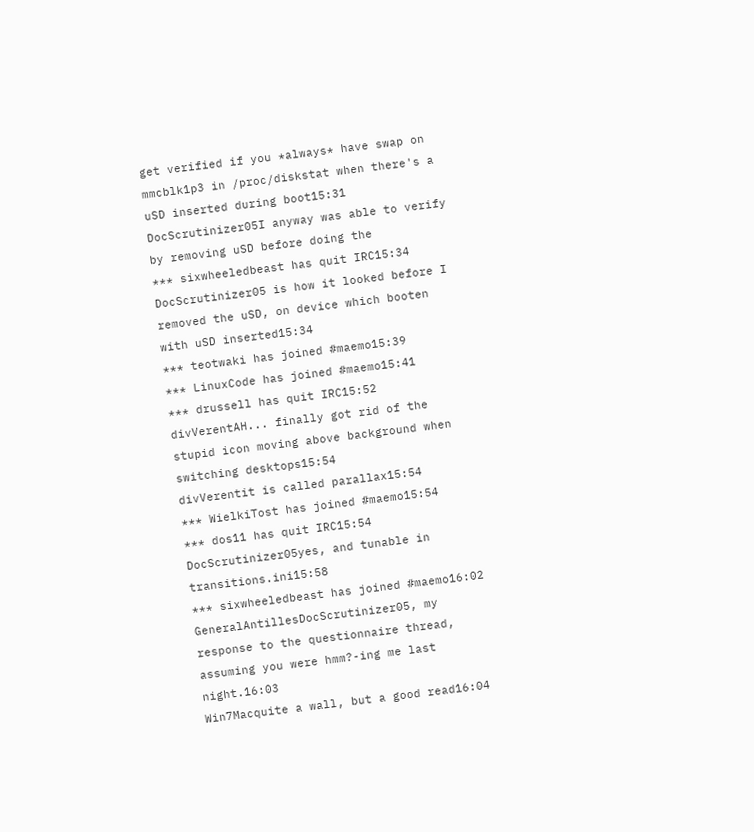get verified if you *always* have swap on mmcblk1p3 in /proc/diskstat when there's a uSD inserted during boot15:31
DocScrutinizer05I anyway was able to verify by removing uSD before doing the
*** sixwheeledbeast has quit IRC15:34
DocScrutinizer05 is how it looked before I removed the uSD, on device which booten with uSD inserted15:34
*** teotwaki has joined #maemo15:39
*** LinuxCode has joined #maemo15:41
*** drussell has quit IRC15:52
divVerentAH... finally got rid of the stupid icon moving above background when switching desktops15:54
divVerentit is called parallax15:54
*** WielkiTost has joined #maemo15:54
*** dos11 has quit IRC15:54
DocScrutinizer05yes, and tunable in transitions.ini15:58
*** sixwheeledbeast has joined #maemo16:02
GeneralAntillesDocScrutinizer05, my response to the questionnaire thread, assuming you were hmm?-ing me last night.16:03
Win7Macquite a wall, but a good read16:04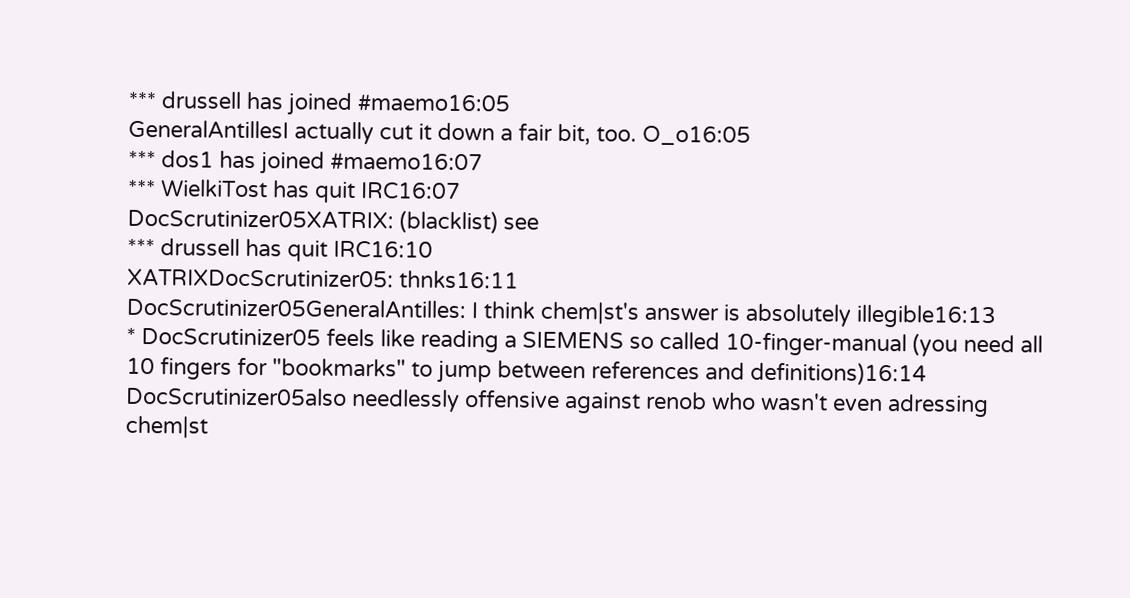*** drussell has joined #maemo16:05
GeneralAntillesI actually cut it down a fair bit, too. O_o16:05
*** dos1 has joined #maemo16:07
*** WielkiTost has quit IRC16:07
DocScrutinizer05XATRIX: (blacklist) see
*** drussell has quit IRC16:10
XATRIXDocScrutinizer05: thnks16:11
DocScrutinizer05GeneralAntilles: I think chem|st's answer is absolutely illegible16:13
* DocScrutinizer05 feels like reading a SIEMENS so called 10-finger-manual (you need all 10 fingers for "bookmarks" to jump between references and definitions)16:14
DocScrutinizer05also needlessly offensive against renob who wasn't even adressing chem|st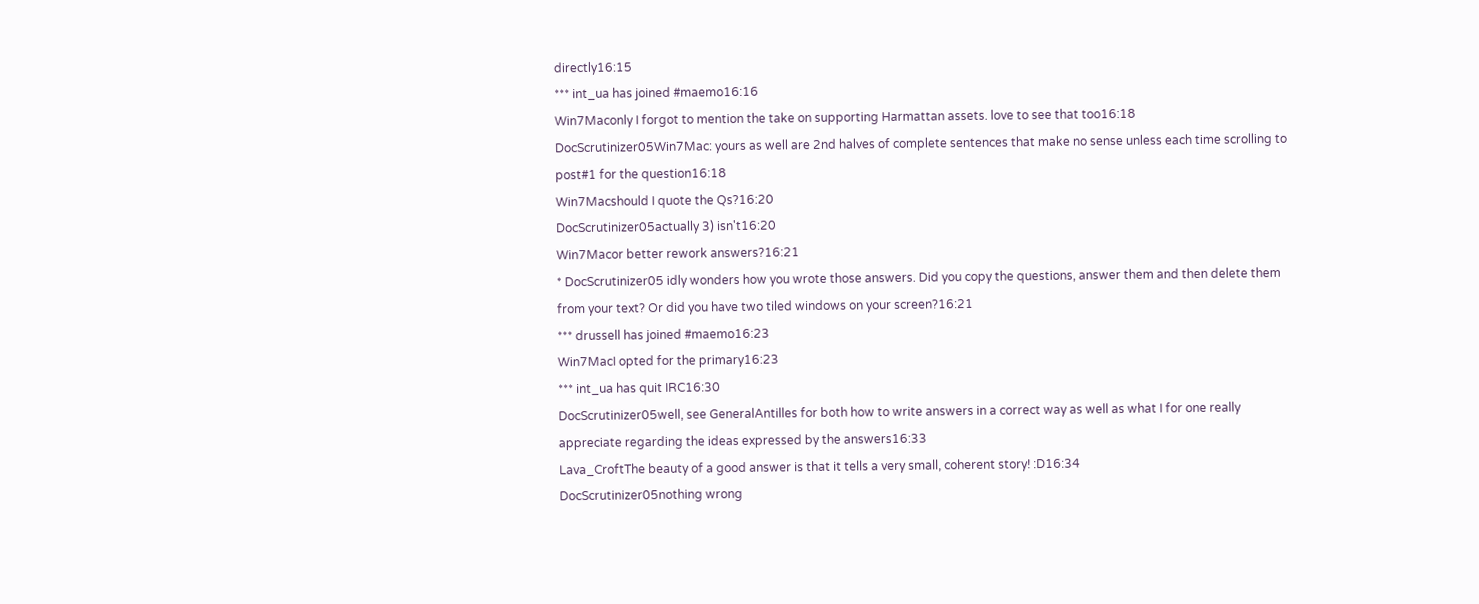directly16:15
*** int_ua has joined #maemo16:16
Win7Maconly I forgot to mention the take on supporting Harmattan assets. love to see that too16:18
DocScrutinizer05Win7Mac: yours as well are 2nd halves of complete sentences that make no sense unless each time scrolling to post#1 for the question16:18
Win7Macshould I quote the Qs?16:20
DocScrutinizer05actually 3) isn't16:20
Win7Macor better rework answers?16:21
* DocScrutinizer05 idly wonders how you wrote those answers. Did you copy the questions, answer them and then delete them from your text? Or did you have two tiled windows on your screen?16:21
*** drussell has joined #maemo16:23
Win7MacI opted for the primary16:23
*** int_ua has quit IRC16:30
DocScrutinizer05well, see GeneralAntilles for both how to write answers in a correct way as well as what I for one really appreciate regarding the ideas expressed by the answers16:33
Lava_CroftThe beauty of a good answer is that it tells a very small, coherent story! :D16:34
DocScrutinizer05nothing wrong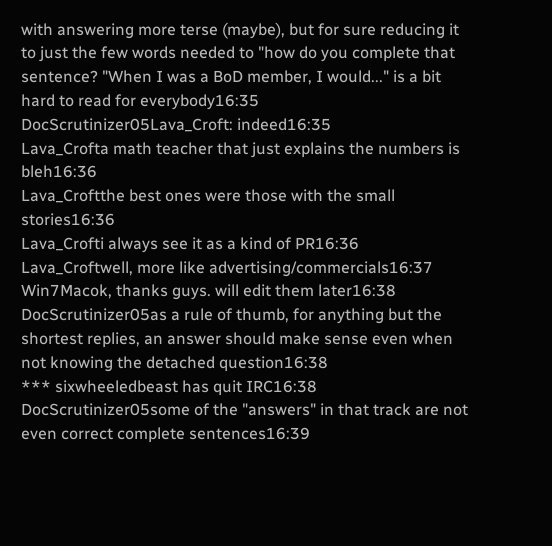with answering more terse (maybe), but for sure reducing it to just the few words needed to "how do you complete that sentence? "When I was a BoD member, I would..." is a bit hard to read for everybody16:35
DocScrutinizer05Lava_Croft: indeed16:35
Lava_Crofta math teacher that just explains the numbers is bleh16:36
Lava_Croftthe best ones were those with the small stories16:36
Lava_Crofti always see it as a kind of PR16:36
Lava_Croftwell, more like advertising/commercials16:37
Win7Macok, thanks guys. will edit them later16:38
DocScrutinizer05as a rule of thumb, for anything but the shortest replies, an answer should make sense even when not knowing the detached question16:38
*** sixwheeledbeast has quit IRC16:38
DocScrutinizer05some of the "answers" in that track are not even correct complete sentences16:39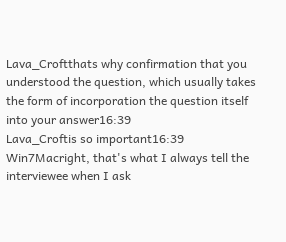Lava_Croftthats why confirmation that you understood the question, which usually takes the form of incorporation the question itself into your answer16:39
Lava_Croftis so important16:39
Win7Macright, that's what I always tell the interviewee when I ask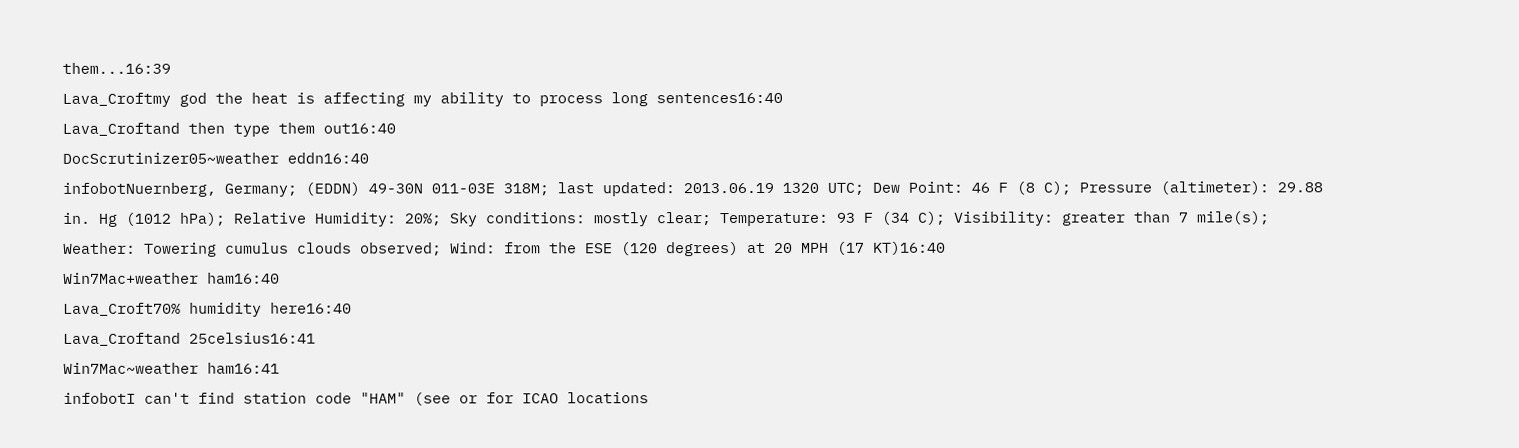them...16:39
Lava_Croftmy god the heat is affecting my ability to process long sentences16:40
Lava_Croftand then type them out16:40
DocScrutinizer05~weather eddn16:40
infobotNuernberg, Germany; (EDDN) 49-30N 011-03E 318M; last updated: 2013.06.19 1320 UTC; Dew Point: 46 F (8 C); Pressure (altimeter): 29.88 in. Hg (1012 hPa); Relative Humidity: 20%; Sky conditions: mostly clear; Temperature: 93 F (34 C); Visibility: greater than 7 mile(s); Weather: Towering cumulus clouds observed; Wind: from the ESE (120 degrees) at 20 MPH (17 KT)16:40
Win7Mac+weather ham16:40
Lava_Croft70% humidity here16:40
Lava_Croftand 25celsius16:41
Win7Mac~weather ham16:41
infobotI can't find station code "HAM" (see or for ICAO locations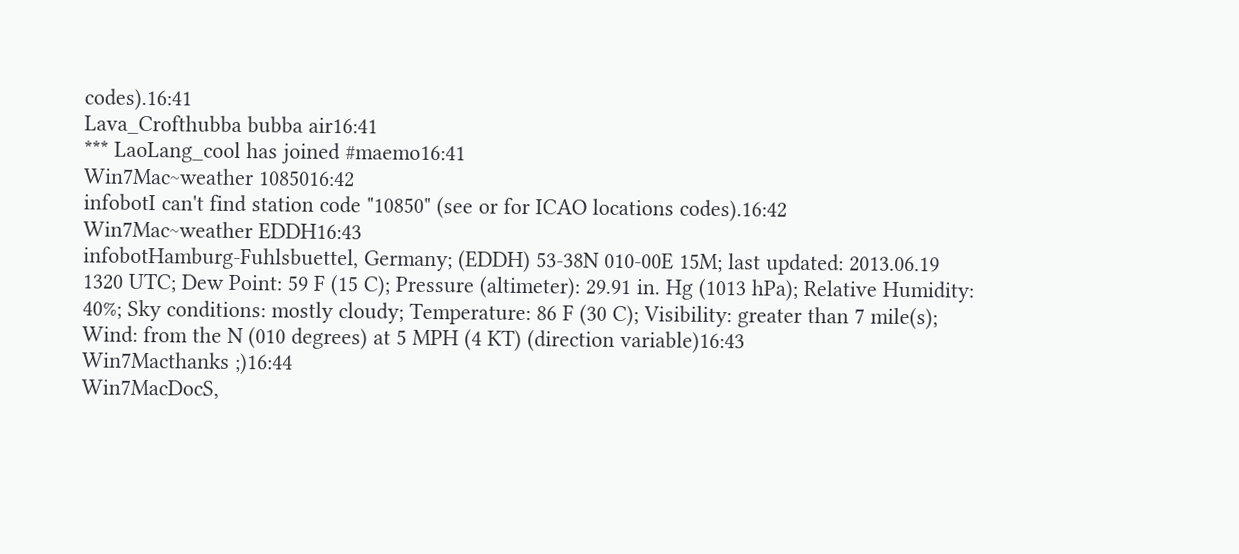codes).16:41
Lava_Crofthubba bubba air16:41
*** LaoLang_cool has joined #maemo16:41
Win7Mac~weather 1085016:42
infobotI can't find station code "10850" (see or for ICAO locations codes).16:42
Win7Mac~weather EDDH16:43
infobotHamburg-Fuhlsbuettel, Germany; (EDDH) 53-38N 010-00E 15M; last updated: 2013.06.19 1320 UTC; Dew Point: 59 F (15 C); Pressure (altimeter): 29.91 in. Hg (1013 hPa); Relative Humidity: 40%; Sky conditions: mostly cloudy; Temperature: 86 F (30 C); Visibility: greater than 7 mile(s); Wind: from the N (010 degrees) at 5 MPH (4 KT) (direction variable)16:43
Win7Macthanks ;)16:44
Win7MacDocS,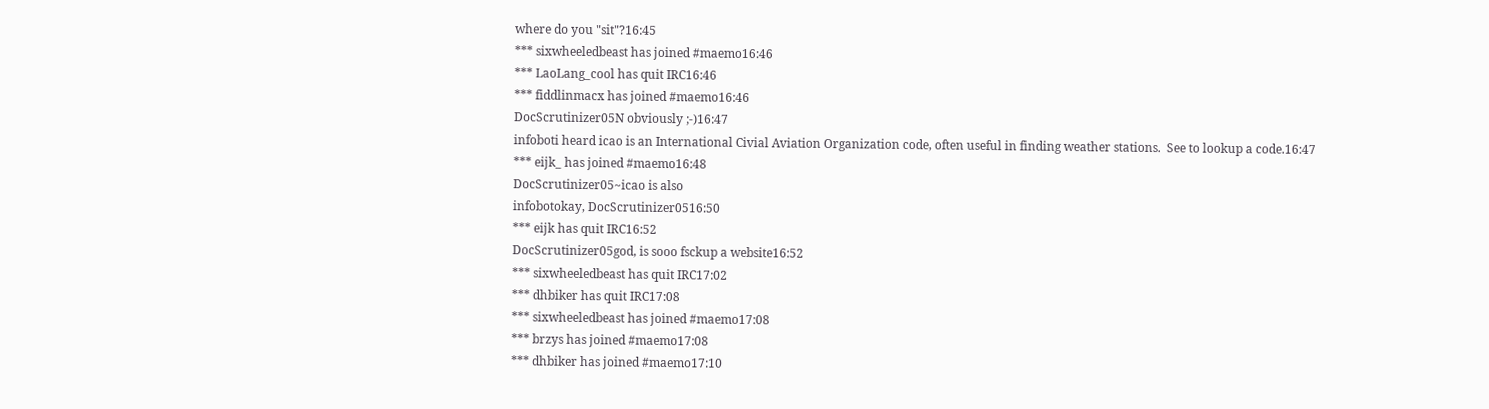where do you "sit"?16:45
*** sixwheeledbeast has joined #maemo16:46
*** LaoLang_cool has quit IRC16:46
*** fiddlinmacx has joined #maemo16:46
DocScrutinizer05N obviously ;-)16:47
infoboti heard icao is an International Civial Aviation Organization code, often useful in finding weather stations.  See to lookup a code.16:47
*** eijk_ has joined #maemo16:48
DocScrutinizer05~icao is also
infobotokay, DocScrutinizer0516:50
*** eijk has quit IRC16:52
DocScrutinizer05god, is sooo fsckup a website16:52
*** sixwheeledbeast has quit IRC17:02
*** dhbiker has quit IRC17:08
*** sixwheeledbeast has joined #maemo17:08
*** brzys has joined #maemo17:08
*** dhbiker has joined #maemo17:10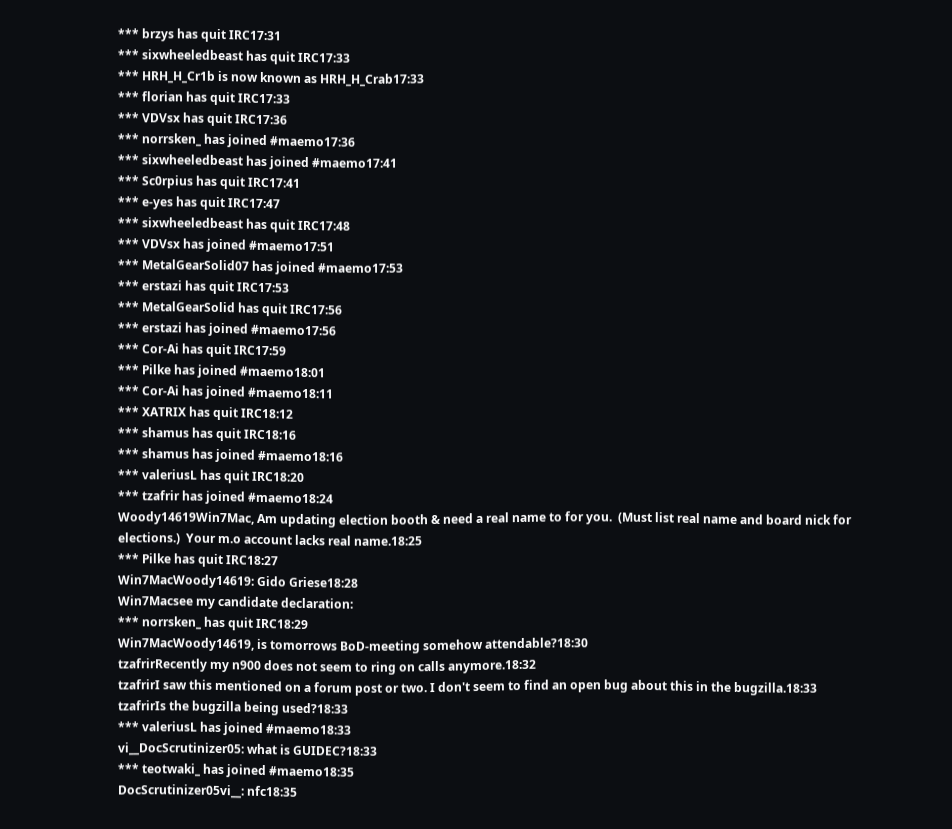*** brzys has quit IRC17:31
*** sixwheeledbeast has quit IRC17:33
*** HRH_H_Cr1b is now known as HRH_H_Crab17:33
*** florian has quit IRC17:33
*** VDVsx has quit IRC17:36
*** norrsken_ has joined #maemo17:36
*** sixwheeledbeast has joined #maemo17:41
*** Sc0rpius has quit IRC17:41
*** e-yes has quit IRC17:47
*** sixwheeledbeast has quit IRC17:48
*** VDVsx has joined #maemo17:51
*** MetalGearSolid07 has joined #maemo17:53
*** erstazi has quit IRC17:53
*** MetalGearSolid has quit IRC17:56
*** erstazi has joined #maemo17:56
*** Cor-Ai has quit IRC17:59
*** Pilke has joined #maemo18:01
*** Cor-Ai has joined #maemo18:11
*** XATRIX has quit IRC18:12
*** shamus has quit IRC18:16
*** shamus has joined #maemo18:16
*** valeriusL has quit IRC18:20
*** tzafrir has joined #maemo18:24
Woody14619Win7Mac, Am updating election booth & need a real name to for you.  (Must list real name and board nick for elections.)  Your m.o account lacks real name.18:25
*** Pilke has quit IRC18:27
Win7MacWoody14619: Gido Griese18:28
Win7Macsee my candidate declaration:
*** norrsken_ has quit IRC18:29
Win7MacWoody14619, is tomorrows BoD-meeting somehow attendable?18:30
tzafrirRecently my n900 does not seem to ring on calls anymore.18:32
tzafrirI saw this mentioned on a forum post or two. I don't seem to find an open bug about this in the bugzilla.18:33
tzafrirIs the bugzilla being used?18:33
*** valeriusL has joined #maemo18:33
vi__DocScrutinizer05: what is GUIDEC?18:33
*** teotwaki_ has joined #maemo18:35
DocScrutinizer05vi__: nfc18:35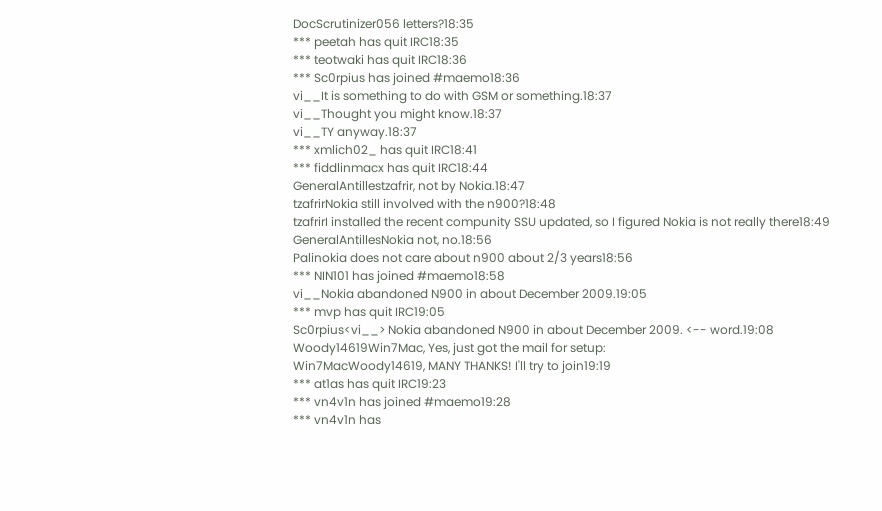DocScrutinizer056 letters?18:35
*** peetah has quit IRC18:35
*** teotwaki has quit IRC18:36
*** Sc0rpius has joined #maemo18:36
vi__It is something to do with GSM or something.18:37
vi__Thought you might know.18:37
vi__TY anyway.18:37
*** xmlich02_ has quit IRC18:41
*** fiddlinmacx has quit IRC18:44
GeneralAntillestzafrir, not by Nokia.18:47
tzafrirNokia still involved with the n900?18:48
tzafrirI installed the recent compunity SSU updated, so I figured Nokia is not really there18:49
GeneralAntillesNokia not, no.18:56
Palinokia does not care about n900 about 2/3 years18:56
*** NIN101 has joined #maemo18:58
vi__Nokia abandoned N900 in about December 2009.19:05
*** mvp has quit IRC19:05
Sc0rpius<vi__> Nokia abandoned N900 in about December 2009. <-- word.19:08
Woody14619Win7Mac, Yes, just got the mail for setup:
Win7MacWoody14619, MANY THANKS! I'll try to join19:19
*** at1as has quit IRC19:23
*** vn4v1n has joined #maemo19:28
*** vn4v1n has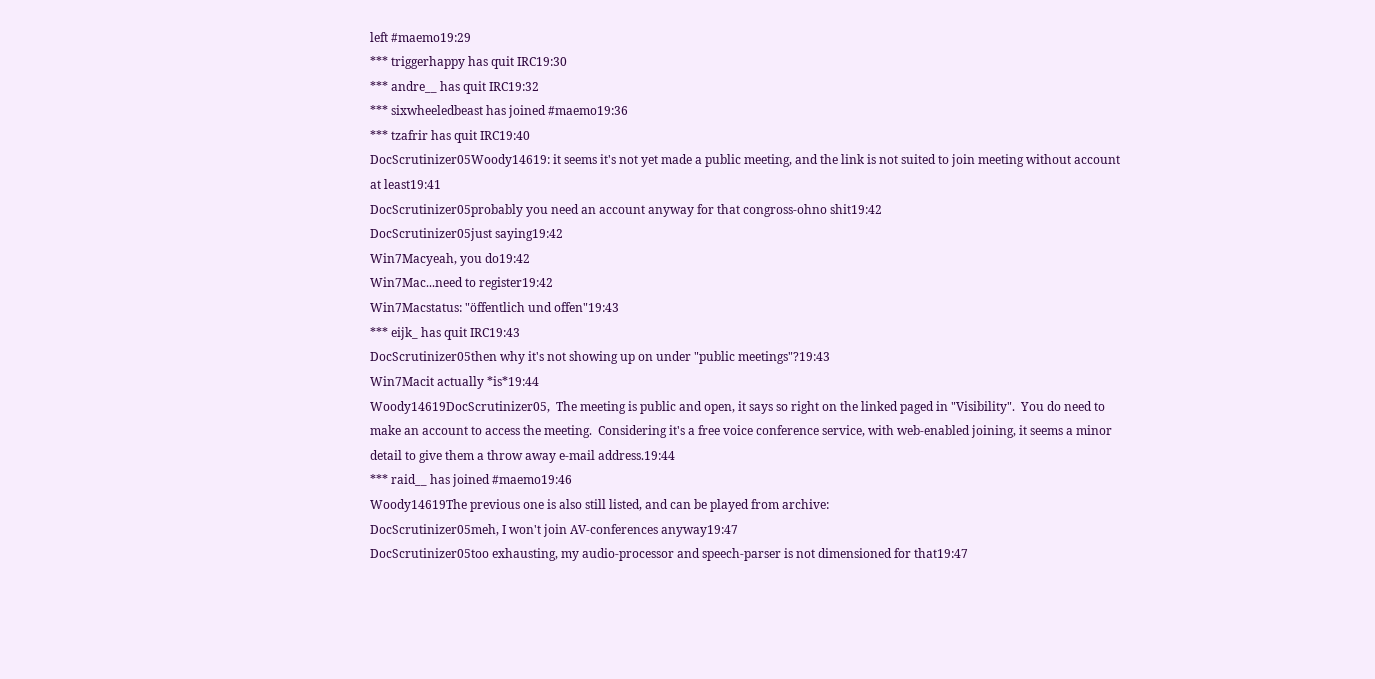left #maemo19:29
*** triggerhappy has quit IRC19:30
*** andre__ has quit IRC19:32
*** sixwheeledbeast has joined #maemo19:36
*** tzafrir has quit IRC19:40
DocScrutinizer05Woody14619: it seems it's not yet made a public meeting, and the link is not suited to join meeting without account at least19:41
DocScrutinizer05probably you need an account anyway for that congross-ohno shit19:42
DocScrutinizer05just saying19:42
Win7Macyeah, you do19:42
Win7Mac...need to register19:42
Win7Macstatus: "öffentlich und offen"19:43
*** eijk_ has quit IRC19:43
DocScrutinizer05then why it's not showing up on under "public meetings"?19:43
Win7Macit actually *is*19:44
Woody14619DocScrutinizer05,  The meeting is public and open, it says so right on the linked paged in "Visibility".  You do need to make an account to access the meeting.  Considering it's a free voice conference service, with web-enabled joining, it seems a minor detail to give them a throw away e-mail address.19:44
*** raid__ has joined #maemo19:46
Woody14619The previous one is also still listed, and can be played from archive:
DocScrutinizer05meh, I won't join AV-conferences anyway19:47
DocScrutinizer05too exhausting, my audio-processor and speech-parser is not dimensioned for that19:47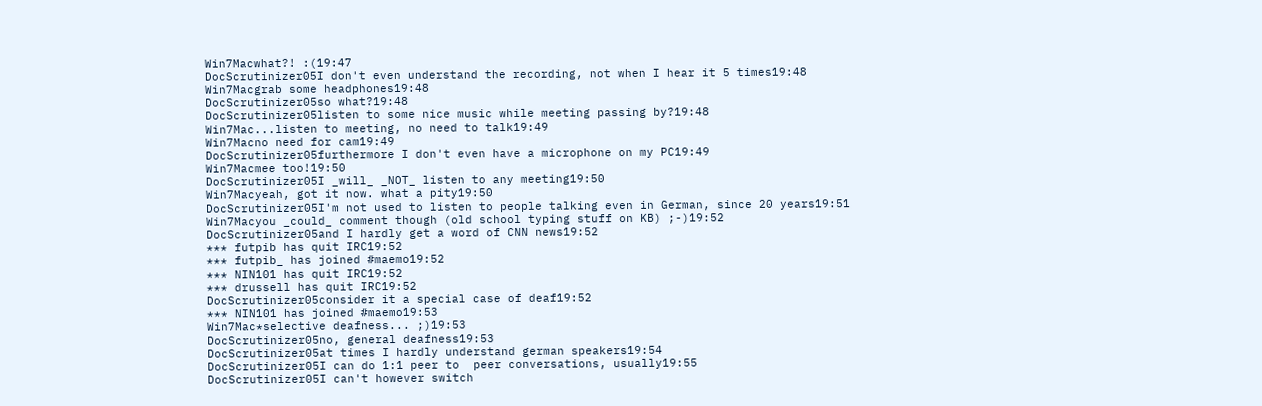Win7Macwhat?! :(19:47
DocScrutinizer05I don't even understand the recording, not when I hear it 5 times19:48
Win7Macgrab some headphones19:48
DocScrutinizer05so what?19:48
DocScrutinizer05listen to some nice music while meeting passing by?19:48
Win7Mac...listen to meeting, no need to talk19:49
Win7Macno need for cam19:49
DocScrutinizer05furthermore I don't even have a microphone on my PC19:49
Win7Macmee too!19:50
DocScrutinizer05I _will_ _NOT_ listen to any meeting19:50
Win7Macyeah, got it now. what a pity19:50
DocScrutinizer05I'm not used to listen to people talking even in German, since 20 years19:51
Win7Macyou _could_ comment though (old school typing stuff on KB) ;-)19:52
DocScrutinizer05and I hardly get a word of CNN news19:52
*** futpib has quit IRC19:52
*** futpib_ has joined #maemo19:52
*** NIN101 has quit IRC19:52
*** drussell has quit IRC19:52
DocScrutinizer05consider it a special case of deaf19:52
*** NIN101 has joined #maemo19:53
Win7Mac*selective deafness... ;)19:53
DocScrutinizer05no, general deafness19:53
DocScrutinizer05at times I hardly understand german speakers19:54
DocScrutinizer05I can do 1:1 peer to  peer conversations, usually19:55
DocScrutinizer05I can't however switch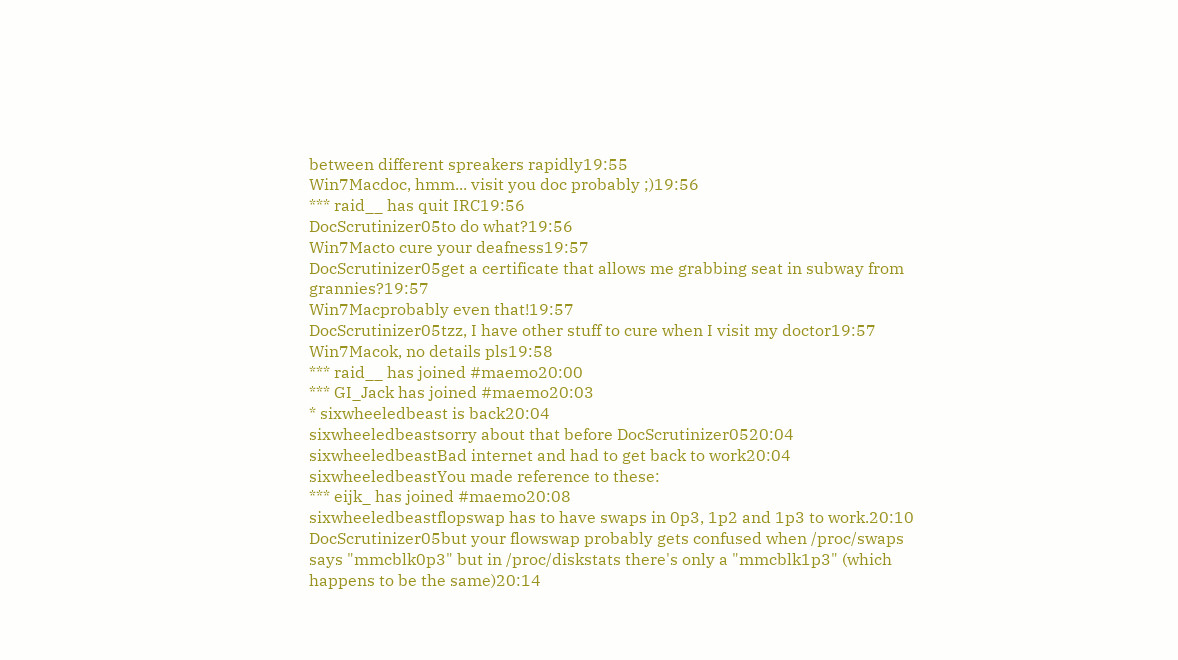between different spreakers rapidly19:55
Win7Macdoc, hmm... visit you doc probably ;)19:56
*** raid__ has quit IRC19:56
DocScrutinizer05to do what?19:56
Win7Macto cure your deafness19:57
DocScrutinizer05get a certificate that allows me grabbing seat in subway from grannies?19:57
Win7Macprobably even that!19:57
DocScrutinizer05tzz, I have other stuff to cure when I visit my doctor19:57
Win7Macok, no details pls19:58
*** raid__ has joined #maemo20:00
*** GI_Jack has joined #maemo20:03
* sixwheeledbeast is back20:04
sixwheeledbeastsorry about that before DocScrutinizer0520:04
sixwheeledbeastBad internet and had to get back to work20:04
sixwheeledbeastYou made reference to these:
*** eijk_ has joined #maemo20:08
sixwheeledbeastflopswap has to have swaps in 0p3, 1p2 and 1p3 to work.20:10
DocScrutinizer05but your flowswap probably gets confused when /proc/swaps says "mmcblk0p3" but in /proc/diskstats there's only a "mmcblk1p3" (which happens to be the same)20:14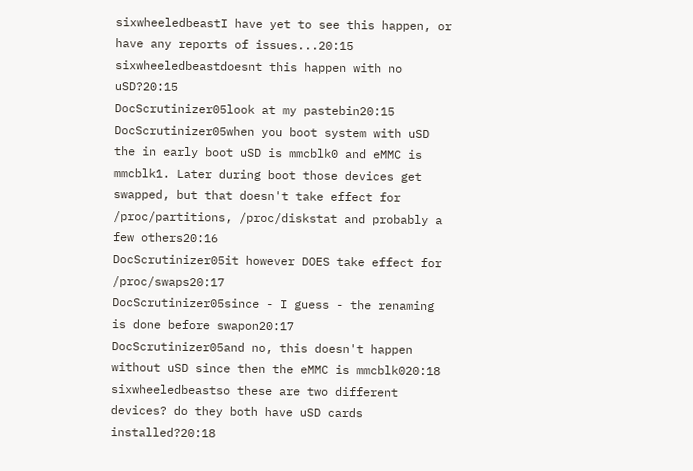sixwheeledbeastI have yet to see this happen, or have any reports of issues...20:15
sixwheeledbeastdoesnt this happen with no uSD?20:15
DocScrutinizer05look at my pastebin20:15
DocScrutinizer05when you boot system with uSD the in early boot uSD is mmcblk0 and eMMC is mmcblk1. Later during boot those devices get swapped, but that doesn't take effect for /proc/partitions, /proc/diskstat and probably a few others20:16
DocScrutinizer05it however DOES take effect for /proc/swaps20:17
DocScrutinizer05since - I guess - the renaming is done before swapon20:17
DocScrutinizer05and no, this doesn't happen without uSD since then the eMMC is mmcblk020:18
sixwheeledbeastso these are two different devices? do they both have uSD cards installed?20:18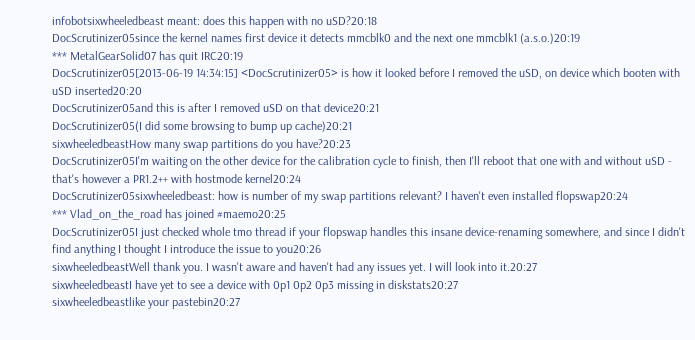infobotsixwheeledbeast meant: does this happen with no uSD?20:18
DocScrutinizer05since the kernel names first device it detects mmcblk0 and the next one mmcblk1 (a.s.o.)20:19
*** MetalGearSolid07 has quit IRC20:19
DocScrutinizer05[2013-06-19 14:34:15] <DocScrutinizer05> is how it looked before I removed the uSD, on device which booten with uSD inserted20:20
DocScrutinizer05and this is after I removed uSD on that device20:21
DocScrutinizer05(I did some browsing to bump up cache)20:21
sixwheeledbeastHow many swap partitions do you have?20:23
DocScrutinizer05I'm waiting on the other device for the calibration cycle to finish, then I'll reboot that one with and without uSD - that's however a PR1.2++ with hostmode kernel20:24
DocScrutinizer05sixwheeledbeast: how is number of my swap partitions relevant? I haven't even installed flopswap20:24
*** Vlad_on_the_road has joined #maemo20:25
DocScrutinizer05I just checked whole tmo thread if your flopswap handles this insane device-renaming somewhere, and since I didn't find anything I thought I introduce the issue to you20:26
sixwheeledbeastWell thank you. I wasn't aware and haven't had any issues yet. I will look into it.20:27
sixwheeledbeastI have yet to see a device with 0p1 0p2 0p3 missing in diskstats20:27
sixwheeledbeastlike your pastebin20:27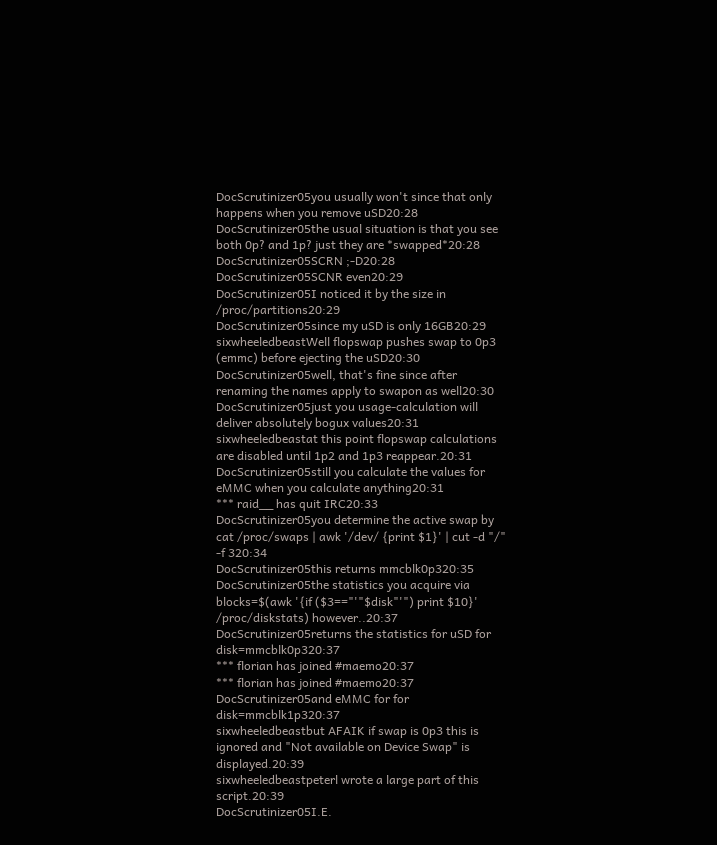DocScrutinizer05you usually won't since that only happens when you remove uSD20:28
DocScrutinizer05the usual situation is that you see both 0p? and 1p? just they are *swapped*20:28
DocScrutinizer05SCRN ;-D20:28
DocScrutinizer05SCNR even20:29
DocScrutinizer05I noticed it by the size in /proc/partitions20:29
DocScrutinizer05since my uSD is only 16GB20:29
sixwheeledbeastWell flopswap pushes swap to 0p3 (emmc) before ejecting the uSD20:30
DocScrutinizer05well, that's fine since after renaming the names apply to swapon as well20:30
DocScrutinizer05just you usage-calculation will deliver absolutely bogux values20:31
sixwheeledbeastat this point flopswap calculations are disabled until 1p2 and 1p3 reappear.20:31
DocScrutinizer05still you calculate the values for eMMC when you calculate anything20:31
*** raid__ has quit IRC20:33
DocScrutinizer05you determine the active swap by cat /proc/swaps | awk '/dev/ {print $1}' | cut -d "/" -f 320:34
DocScrutinizer05this returns mmcblk0p320:35
DocScrutinizer05the statistics you acquire via blocks=$(awk '{if ($3=="'"$disk"'") print $10}' /proc/diskstats) however..20:37
DocScrutinizer05returns the statistics for uSD for disk=mmcblk0p320:37
*** florian has joined #maemo20:37
*** florian has joined #maemo20:37
DocScrutinizer05and eMMC for for disk=mmcblk1p320:37
sixwheeledbeastbut AFAIK if swap is 0p3 this is ignored and "Not available on Device Swap" is displayed.20:39
sixwheeledbeastpeterl wrote a large part of this script.20:39
DocScrutinizer05I.E.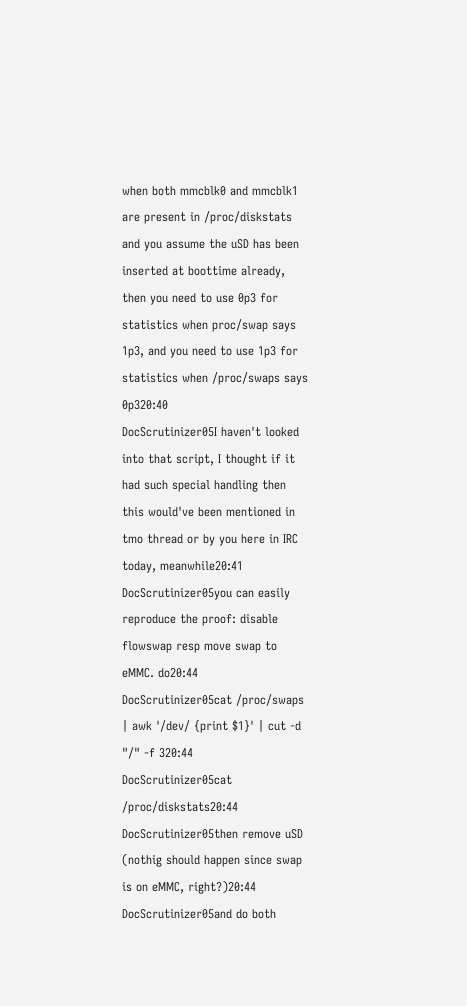when both mmcblk0 and mmcblk1 are present in /proc/diskstats and you assume the uSD has been inserted at boottime already, then you need to use 0p3 for statistics when proc/swap says 1p3, and you need to use 1p3 for statistics when /proc/swaps says 0p320:40
DocScrutinizer05I haven't looked into that script, I thought if it had such special handling then this would've been mentioned in tmo thread or by you here in IRC today, meanwhile20:41
DocScrutinizer05you can easily reproduce the proof: disable flowswap resp move swap to eMMC. do20:44
DocScrutinizer05cat /proc/swaps | awk '/dev/ {print $1}' | cut -d "/" -f 320:44
DocScrutinizer05cat /proc/diskstats20:44
DocScrutinizer05then remove uSD (nothig should happen since swap is on eMMC, right?)20:44
DocScrutinizer05and do both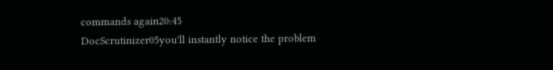commands again20:45
DocScrutinizer05you'll instantly notice the problem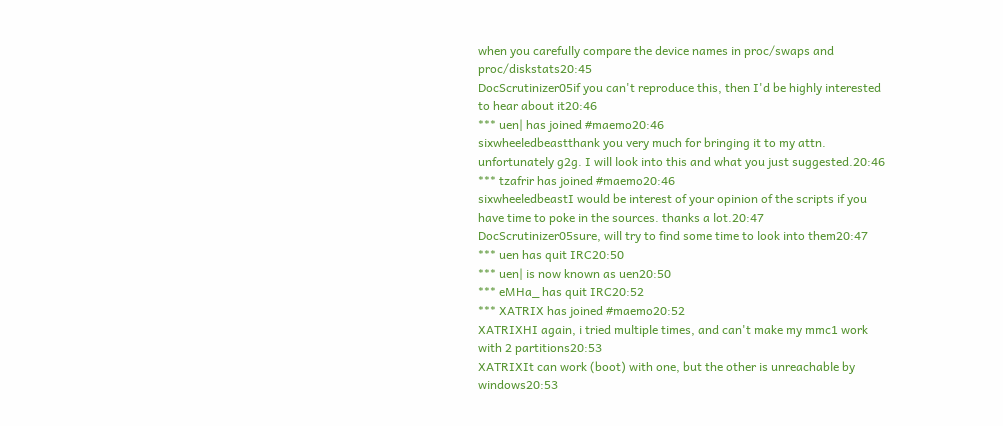when you carefully compare the device names in proc/swaps and proc/diskstats20:45
DocScrutinizer05if you can't reproduce this, then I'd be highly interested to hear about it20:46
*** uen| has joined #maemo20:46
sixwheeledbeastthank you very much for bringing it to my attn. unfortunately g2g. I will look into this and what you just suggested.20:46
*** tzafrir has joined #maemo20:46
sixwheeledbeastI would be interest of your opinion of the scripts if you have time to poke in the sources. thanks a lot.20:47
DocScrutinizer05sure, will try to find some time to look into them20:47
*** uen has quit IRC20:50
*** uen| is now known as uen20:50
*** eMHa_ has quit IRC20:52
*** XATRIX has joined #maemo20:52
XATRIXHI again, i tried multiple times, and can't make my mmc1 work with 2 partitions20:53
XATRIXIt can work (boot) with one, but the other is unreachable by windows20:53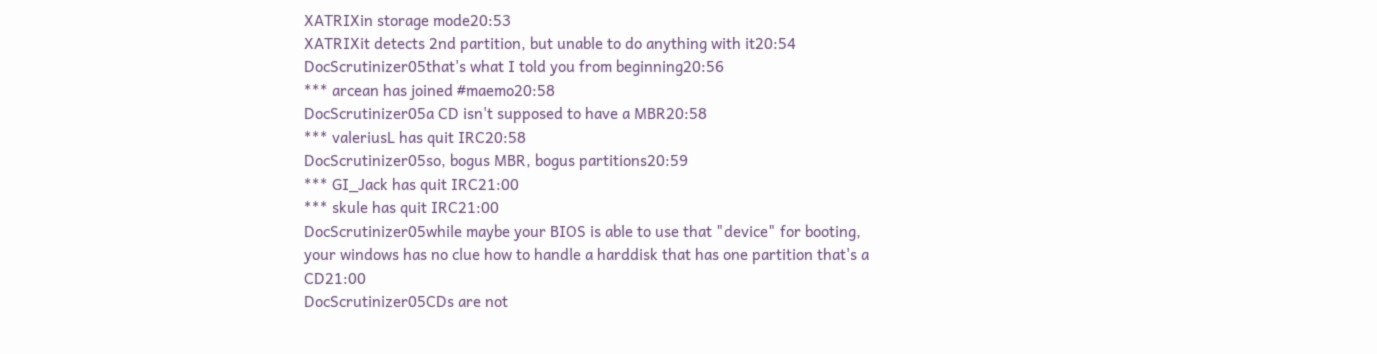XATRIXin storage mode20:53
XATRIXit detects 2nd partition, but unable to do anything with it20:54
DocScrutinizer05that's what I told you from beginning20:56
*** arcean has joined #maemo20:58
DocScrutinizer05a CD isn't supposed to have a MBR20:58
*** valeriusL has quit IRC20:58
DocScrutinizer05so, bogus MBR, bogus partitions20:59
*** GI_Jack has quit IRC21:00
*** skule has quit IRC21:00
DocScrutinizer05while maybe your BIOS is able to use that "device" for booting, your windows has no clue how to handle a harddisk that has one partition that's a CD21:00
DocScrutinizer05CDs are not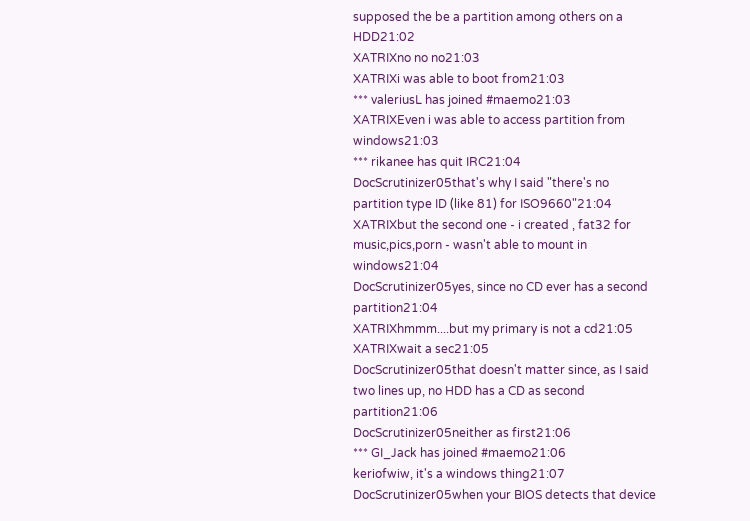supposed the be a partition among others on a HDD21:02
XATRIXno no no21:03
XATRIXi was able to boot from21:03
*** valeriusL has joined #maemo21:03
XATRIXEven i was able to access partition from windows21:03
*** rikanee has quit IRC21:04
DocScrutinizer05that's why I said "there's no partition type ID (like 81) for ISO9660"21:04
XATRIXbut the second one - i created , fat32 for music,pics,porn - wasn't able to mount in windows21:04
DocScrutinizer05yes, since no CD ever has a second partition21:04
XATRIXhmmm....but my primary is not a cd21:05
XATRIXwait a sec21:05
DocScrutinizer05that doesn't matter since, as I said two lines up, no HDD has a CD as second partition21:06
DocScrutinizer05neither as first21:06
*** GI_Jack has joined #maemo21:06
keriofwiw, it's a windows thing21:07
DocScrutinizer05when your BIOS detects that device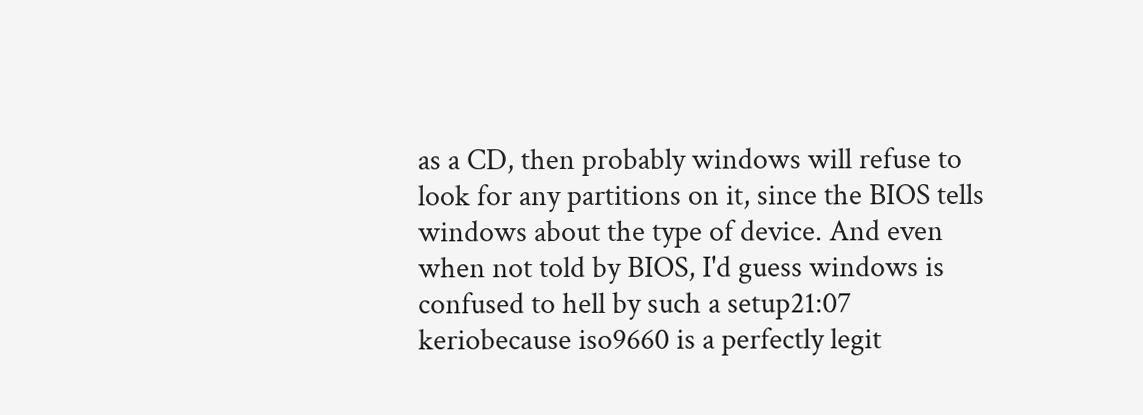as a CD, then probably windows will refuse to look for any partitions on it, since the BIOS tells windows about the type of device. And even when not told by BIOS, I'd guess windows is confused to hell by such a setup21:07
keriobecause iso9660 is a perfectly legit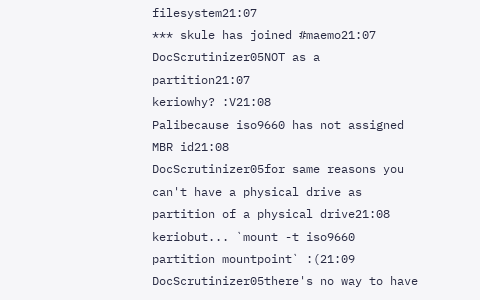filesystem21:07
*** skule has joined #maemo21:07
DocScrutinizer05NOT as a partition21:07
keriowhy? :V21:08
Palibecause iso9660 has not assigned MBR id21:08
DocScrutinizer05for same reasons you can't have a physical drive as partition of a physical drive21:08
keriobut... `mount -t iso9660 partition mountpoint` :(21:09
DocScrutinizer05there's no way to have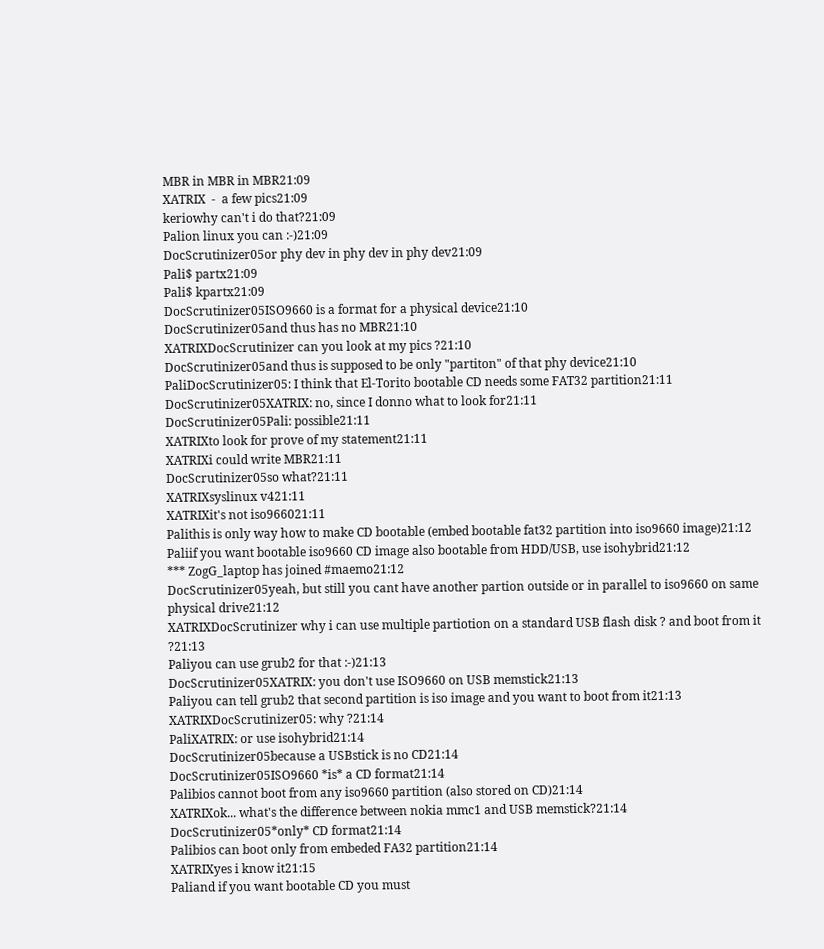MBR in MBR in MBR21:09
XATRIX  -  a few pics21:09
keriowhy can't i do that?21:09
Palion linux you can :-)21:09
DocScrutinizer05or phy dev in phy dev in phy dev21:09
Pali$ partx21:09
Pali$ kpartx21:09
DocScrutinizer05ISO9660 is a format for a physical device21:10
DocScrutinizer05and thus has no MBR21:10
XATRIXDocScrutinizer can you look at my pics ?21:10
DocScrutinizer05and thus is supposed to be only "partiton" of that phy device21:10
PaliDocScrutinizer05: I think that El-Torito bootable CD needs some FAT32 partition21:11
DocScrutinizer05XATRIX: no, since I donno what to look for21:11
DocScrutinizer05Pali: possible21:11
XATRIXto look for prove of my statement21:11
XATRIXi could write MBR21:11
DocScrutinizer05so what?21:11
XATRIXsyslinux v421:11
XATRIXit's not iso966021:11
Palithis is only way how to make CD bootable (embed bootable fat32 partition into iso9660 image)21:12
Paliif you want bootable iso9660 CD image also bootable from HDD/USB, use isohybrid21:12
*** ZogG_laptop has joined #maemo21:12
DocScrutinizer05yeah, but still you cant have another partion outside or in parallel to iso9660 on same physical drive21:12
XATRIXDocScrutinizer why i can use multiple partiotion on a standard USB flash disk ? and boot from it ?21:13
Paliyou can use grub2 for that :-)21:13
DocScrutinizer05XATRIX: you don't use ISO9660 on USB memstick21:13
Paliyou can tell grub2 that second partition is iso image and you want to boot from it21:13
XATRIXDocScrutinizer05: why ?21:14
PaliXATRIX: or use isohybrid21:14
DocScrutinizer05because a USBstick is no CD21:14
DocScrutinizer05ISO9660 *is* a CD format21:14
Palibios cannot boot from any iso9660 partition (also stored on CD)21:14
XATRIXok... what's the difference between nokia mmc1 and USB memstick?21:14
DocScrutinizer05*only* CD format21:14
Palibios can boot only from embeded FA32 partition21:14
XATRIXyes i know it21:15
Paliand if you want bootable CD you must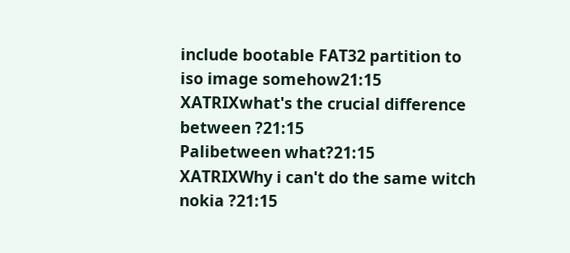include bootable FAT32 partition to iso image somehow21:15
XATRIXwhat's the crucial difference between ?21:15
Palibetween what?21:15
XATRIXWhy i can't do the same witch nokia ?21:15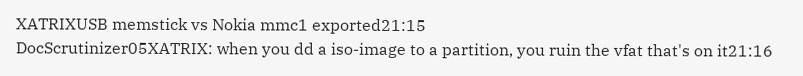XATRIXUSB memstick vs Nokia mmc1 exported21:15
DocScrutinizer05XATRIX: when you dd a iso-image to a partition, you ruin the vfat that's on it21:16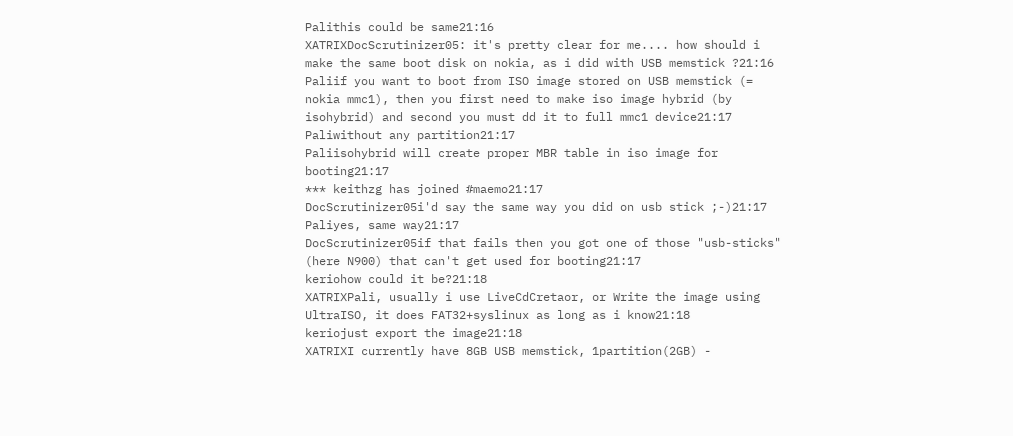Palithis could be same21:16
XATRIXDocScrutinizer05: it's pretty clear for me.... how should i make the same boot disk on nokia, as i did with USB memstick ?21:16
Paliif you want to boot from ISO image stored on USB memstick (= nokia mmc1), then you first need to make iso image hybrid (by isohybrid) and second you must dd it to full mmc1 device21:17
Paliwithout any partition21:17
Paliisohybrid will create proper MBR table in iso image for booting21:17
*** keithzg has joined #maemo21:17
DocScrutinizer05i'd say the same way you did on usb stick ;-)21:17
Paliyes, same way21:17
DocScrutinizer05if that fails then you got one of those "usb-sticks" (here N900) that can't get used for booting21:17
keriohow could it be?21:18
XATRIXPali, usually i use LiveCdCretaor, or Write the image using UltraISO, it does FAT32+syslinux as long as i know21:18
keriojust export the image21:18
XATRIXI currently have 8GB USB memstick, 1partition(2GB) -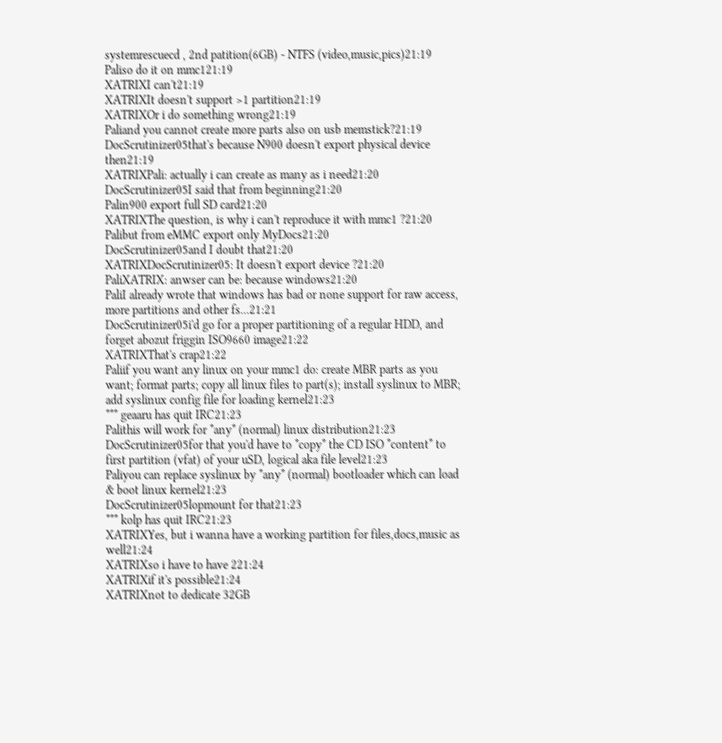systemrescuecd , 2nd patition(6GB) - NTFS (video,music,pics)21:19
Paliso do it on mmc121:19
XATRIXI can't21:19
XATRIXIt doesn't support >1 partition21:19
XATRIXOr i do something wrong21:19
Paliand you cannot create more parts also on usb memstick?21:19
DocScrutinizer05that's because N900 doesn't export physical device then21:19
XATRIXPali: actually i can create as many as i need21:20
DocScrutinizer05I said that from beginning21:20
Palin900 export full SD card21:20
XATRIXThe question, is why i can't reproduce it with mmc1 ?21:20
Palibut from eMMC export only MyDocs21:20
DocScrutinizer05and I doubt that21:20
XATRIXDocScrutinizer05: It doesn't export device ?21:20
PaliXATRIX: anwser can be: because windows21:20
PaliI already wrote that windows has bad or none support for raw access, more partitions and other fs...21:21
DocScrutinizer05i'd go for a proper partitioning of a regular HDD, and forget abozut friggin ISO9660 image21:22
XATRIXThat's crap21:22
Paliif you want any linux on your mmc1 do: create MBR parts as you want; format parts; copy all linux files to part(s); install syslinux to MBR; add syslinux config file for loading kernel21:23
*** geaaru has quit IRC21:23
Palithis will work for *any* (normal) linux distribution21:23
DocScrutinizer05for that you'd have to *copy* the CD ISO *content* to first partition (vfat) of your uSD, logical aka file level21:23
Paliyou can replace syslinux by *any* (normal) bootloader which can load & boot linux kernel21:23
DocScrutinizer05lopmount for that21:23
*** kolp has quit IRC21:23
XATRIXYes, but i wanna have a working partition for files,docs,music as well21:24
XATRIXso i have to have 221:24
XATRIXif it's possible21:24
XATRIXnot to dedicate 32GB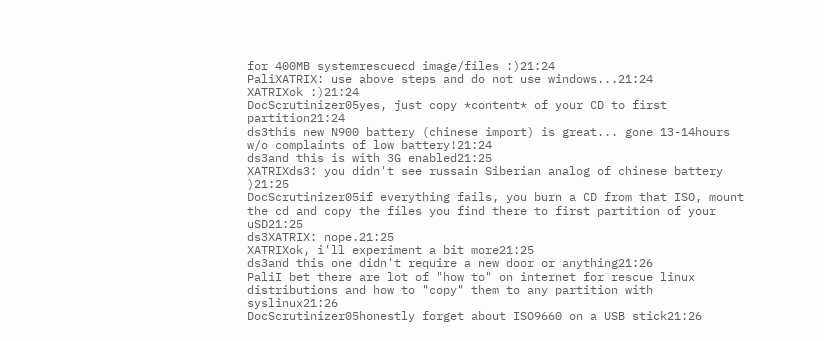for 400MB systemrescuecd image/files :)21:24
PaliXATRIX: use above steps and do not use windows...21:24
XATRIXok :)21:24
DocScrutinizer05yes, just copy *content* of your CD to first partition21:24
ds3this new N900 battery (chinese import) is great... gone 13-14hours w/o complaints of low battery!21:24
ds3and this is with 3G enabled21:25
XATRIXds3: you didn't see russain Siberian analog of chinese battery )21:25
DocScrutinizer05if everything fails, you burn a CD from that ISO, mount the cd and copy the files you find there to first partition of your uSD21:25
ds3XATRIX: nope.21:25
XATRIXok, i'll experiment a bit more21:25
ds3and this one didn't require a new door or anything21:26
PaliI bet there are lot of "how to" on internet for rescue linux distributions and how to "copy" them to any partition with syslinux21:26
DocScrutinizer05honestly forget about ISO9660 on a USB stick21:26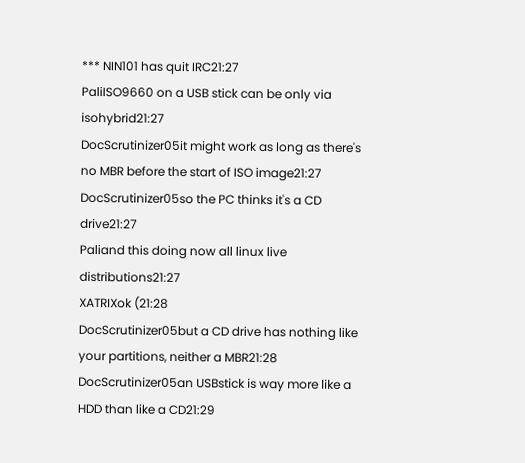*** NIN101 has quit IRC21:27
PaliISO9660 on a USB stick can be only via isohybrid21:27
DocScrutinizer05it might work as long as there's no MBR before the start of ISO image21:27
DocScrutinizer05so the PC thinks it's a CD drive21:27
Paliand this doing now all linux live distributions21:27
XATRIXok (21:28
DocScrutinizer05but a CD drive has nothing like your partitions, neither a MBR21:28
DocScrutinizer05an USBstick is way more like a HDD than like a CD21:29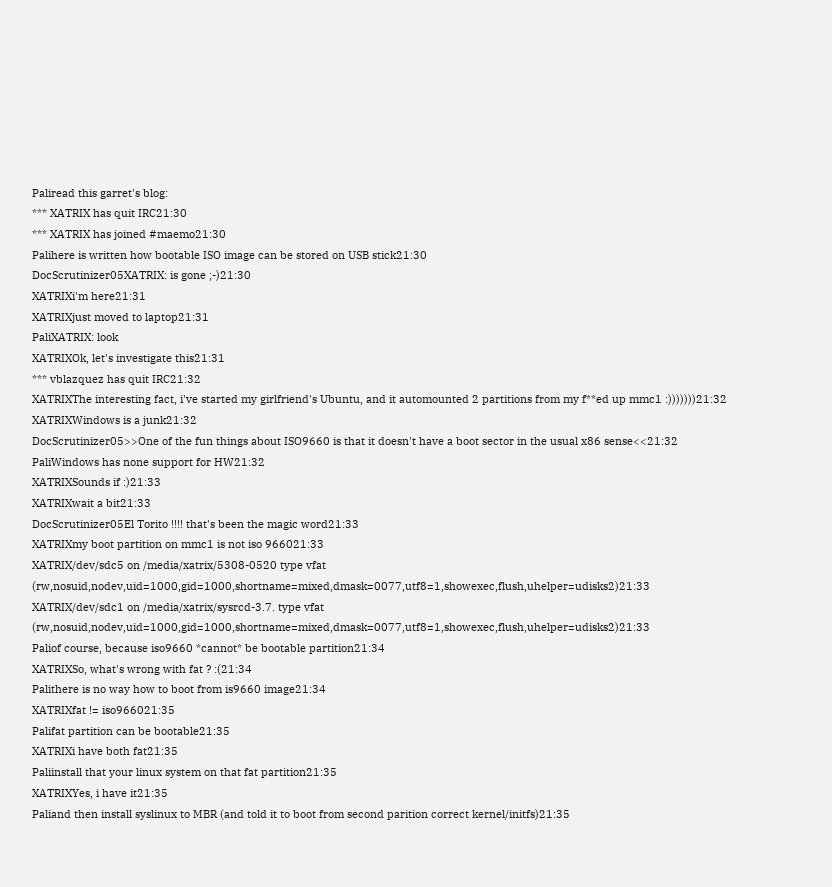Paliread this garret's blog:
*** XATRIX has quit IRC21:30
*** XATRIX has joined #maemo21:30
Palihere is written how bootable ISO image can be stored on USB stick21:30
DocScrutinizer05XATRIX: is gone ;-)21:30
XATRIXi'm here21:31
XATRIXjust moved to laptop21:31
PaliXATRIX: look
XATRIXOk, let's investigate this21:31
*** vblazquez has quit IRC21:32
XATRIXThe interesting fact, i've started my girlfriend's Ubuntu, and it automounted 2 partitions from my f**ed up mmc1 :)))))))21:32
XATRIXWindows is a junk21:32
DocScrutinizer05>>One of the fun things about ISO9660 is that it doesn't have a boot sector in the usual x86 sense<<21:32
PaliWindows has none support for HW21:32
XATRIXSounds if :)21:33
XATRIXwait a bit21:33
DocScrutinizer05El Torito !!!! that's been the magic word21:33
XATRIXmy boot partition on mmc1 is not iso 966021:33
XATRIX/dev/sdc5 on /media/xatrix/5308-0520 type vfat (rw,nosuid,nodev,uid=1000,gid=1000,shortname=mixed,dmask=0077,utf8=1,showexec,flush,uhelper=udisks2)21:33
XATRIX/dev/sdc1 on /media/xatrix/sysrcd-3.7. type vfat (rw,nosuid,nodev,uid=1000,gid=1000,shortname=mixed,dmask=0077,utf8=1,showexec,flush,uhelper=udisks2)21:33
Paliof course, because iso9660 *cannot* be bootable partition21:34
XATRIXSo, what's wrong with fat ? :(21:34
Palithere is no way how to boot from is9660 image21:34
XATRIXfat != iso966021:35
Palifat partition can be bootable21:35
XATRIXi have both fat21:35
Paliinstall that your linux system on that fat partition21:35
XATRIXYes, i have it21:35
Paliand then install syslinux to MBR (and told it to boot from second parition correct kernel/initfs)21:35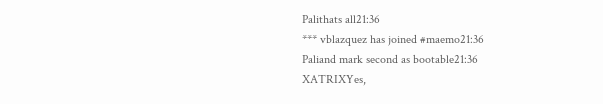Palithats all21:36
*** vblazquez has joined #maemo21:36
Paliand mark second as bootable21:36
XATRIXYes,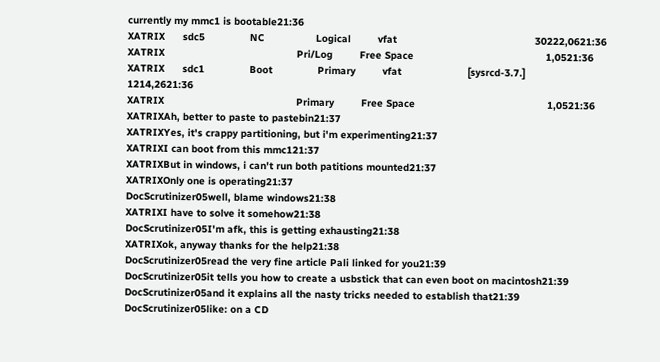currently my mmc1 is bootable21:36
XATRIX      sdc5               NC                 Logical         vfat                                              30222,0621:36
XATRIX                                            Pri/Log         Free Space                                            1,0521:36
XATRIX      sdc1               Boot               Primary         vfat                      [sysrcd-3.7.]            1214,2621:36
XATRIX                                            Primary         Free Space                                            1,0521:36
XATRIXAh, better to paste to pastebin21:37
XATRIXYes, it's crappy partitioning, but i'm experimenting21:37
XATRIXI can boot from this mmc121:37
XATRIXBut in windows, i can't run both patitions mounted21:37
XATRIXOnly one is operating21:37
DocScrutinizer05well, blame windows21:38
XATRIXI have to solve it somehow21:38
DocScrutinizer05I'm afk, this is getting exhausting21:38
XATRIXok, anyway thanks for the help21:38
DocScrutinizer05read the very fine article Pali linked for you21:39
DocScrutinizer05it tells you how to create a usbstick that can even boot on macintosh21:39
DocScrutinizer05and it explains all the nasty tricks needed to establish that21:39
DocScrutinizer05like: on a CD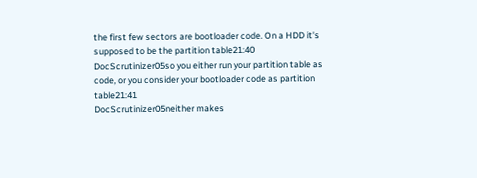the first few sectors are bootloader code. On a HDD it's supposed to be the partition table21:40
DocScrutinizer05so you either run your partition table as code, or you consider your bootloader code as partition table21:41
DocScrutinizer05neither makes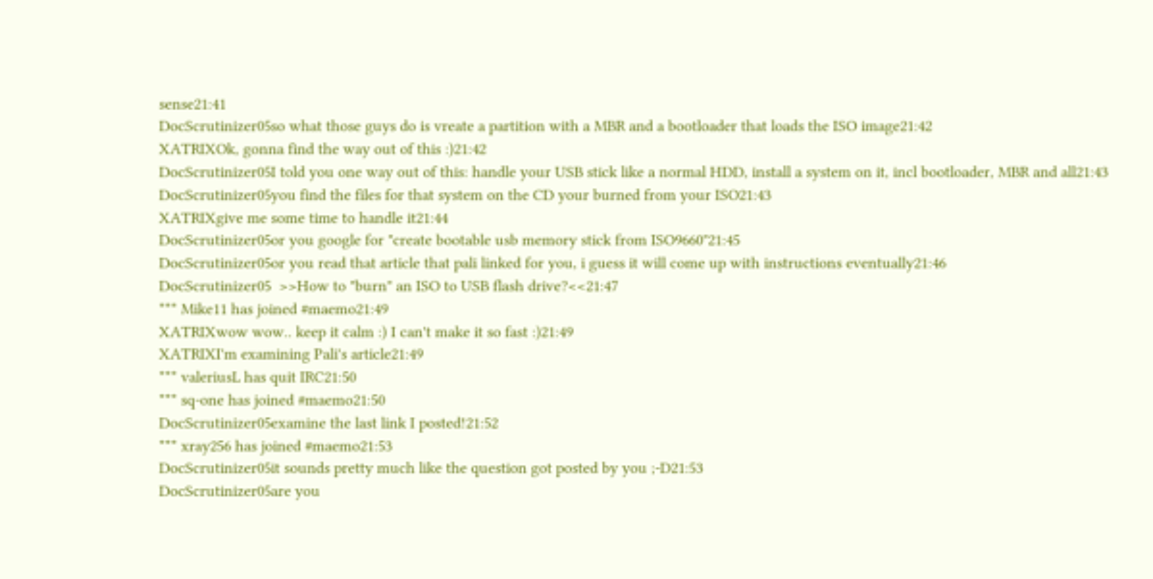sense21:41
DocScrutinizer05so what those guys do is vreate a partition with a MBR and a bootloader that loads the ISO image21:42
XATRIXOk, gonna find the way out of this :)21:42
DocScrutinizer05I told you one way out of this: handle your USB stick like a normal HDD, install a system on it, incl bootloader, MBR and all21:43
DocScrutinizer05you find the files for that system on the CD your burned from your ISO21:43
XATRIXgive me some time to handle it21:44
DocScrutinizer05or you google for "create bootable usb memory stick from ISO9660"21:45
DocScrutinizer05or you read that article that pali linked for you, i guess it will come up with instructions eventually21:46
DocScrutinizer05  >>How to "burn" an ISO to USB flash drive?<<21:47
*** Mike11 has joined #maemo21:49
XATRIXwow wow.. keep it calm :) I can't make it so fast :)21:49
XATRIXI'm examining Pali's article21:49
*** valeriusL has quit IRC21:50
*** sq-one has joined #maemo21:50
DocScrutinizer05examine the last link I posted!21:52
*** xray256 has joined #maemo21:53
DocScrutinizer05it sounds pretty much like the question got posted by you ;-D21:53
DocScrutinizer05are you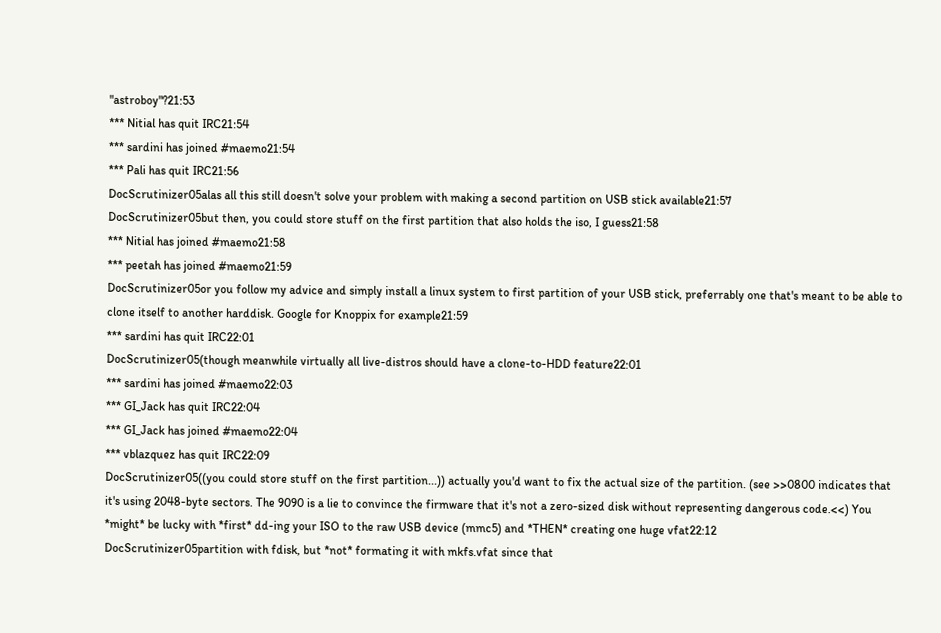"astroboy"?21:53
*** Nitial has quit IRC21:54
*** sardini has joined #maemo21:54
*** Pali has quit IRC21:56
DocScrutinizer05alas all this still doesn't solve your problem with making a second partition on USB stick available21:57
DocScrutinizer05but then, you could store stuff on the first partition that also holds the iso, I guess21:58
*** Nitial has joined #maemo21:58
*** peetah has joined #maemo21:59
DocScrutinizer05or you follow my advice and simply install a linux system to first partition of your USB stick, preferrably one that's meant to be able to clone itself to another harddisk. Google for Knoppix for example21:59
*** sardini has quit IRC22:01
DocScrutinizer05(though meanwhile virtually all live-distros should have a clone-to-HDD feature22:01
*** sardini has joined #maemo22:03
*** GI_Jack has quit IRC22:04
*** GI_Jack has joined #maemo22:04
*** vblazquez has quit IRC22:09
DocScrutinizer05((you could store stuff on the first partition...)) actually you'd want to fix the actual size of the partition. (see >>0800 indicates that it's using 2048-byte sectors. The 9090 is a lie to convince the firmware that it's not a zero-sized disk without representing dangerous code.<<) You *might* be lucky with *first* dd-ing your ISO to the raw USB device (mmc5) and *THEN* creating one huge vfat22:12
DocScrutinizer05partition with fdisk, but *not* formating it with mkfs.vfat since that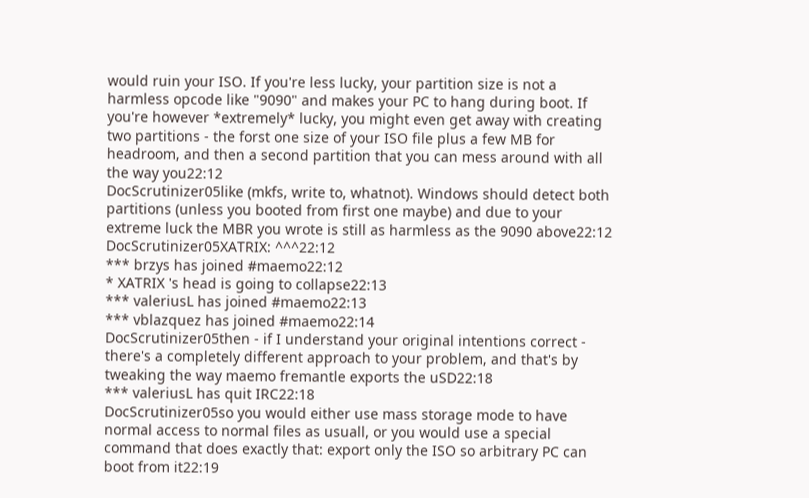would ruin your ISO. If you're less lucky, your partition size is not a harmless opcode like "9090" and makes your PC to hang during boot. If you're however *extremely* lucky, you might even get away with creating two partitions - the forst one size of your ISO file plus a few MB for headroom, and then a second partition that you can mess around with all the way you22:12
DocScrutinizer05like (mkfs, write to, whatnot). Windows should detect both partitions (unless you booted from first one maybe) and due to your extreme luck the MBR you wrote is still as harmless as the 9090 above22:12
DocScrutinizer05XATRIX: ^^^22:12
*** brzys has joined #maemo22:12
* XATRIX 's head is going to collapse22:13
*** valeriusL has joined #maemo22:13
*** vblazquez has joined #maemo22:14
DocScrutinizer05then - if I understand your original intentions correct - there's a completely different approach to your problem, and that's by tweaking the way maemo fremantle exports the uSD22:18
*** valeriusL has quit IRC22:18
DocScrutinizer05so you would either use mass storage mode to have normal access to normal files as usuall, or you would use a special command that does exactly that: export only the ISO so arbitrary PC can boot from it22:19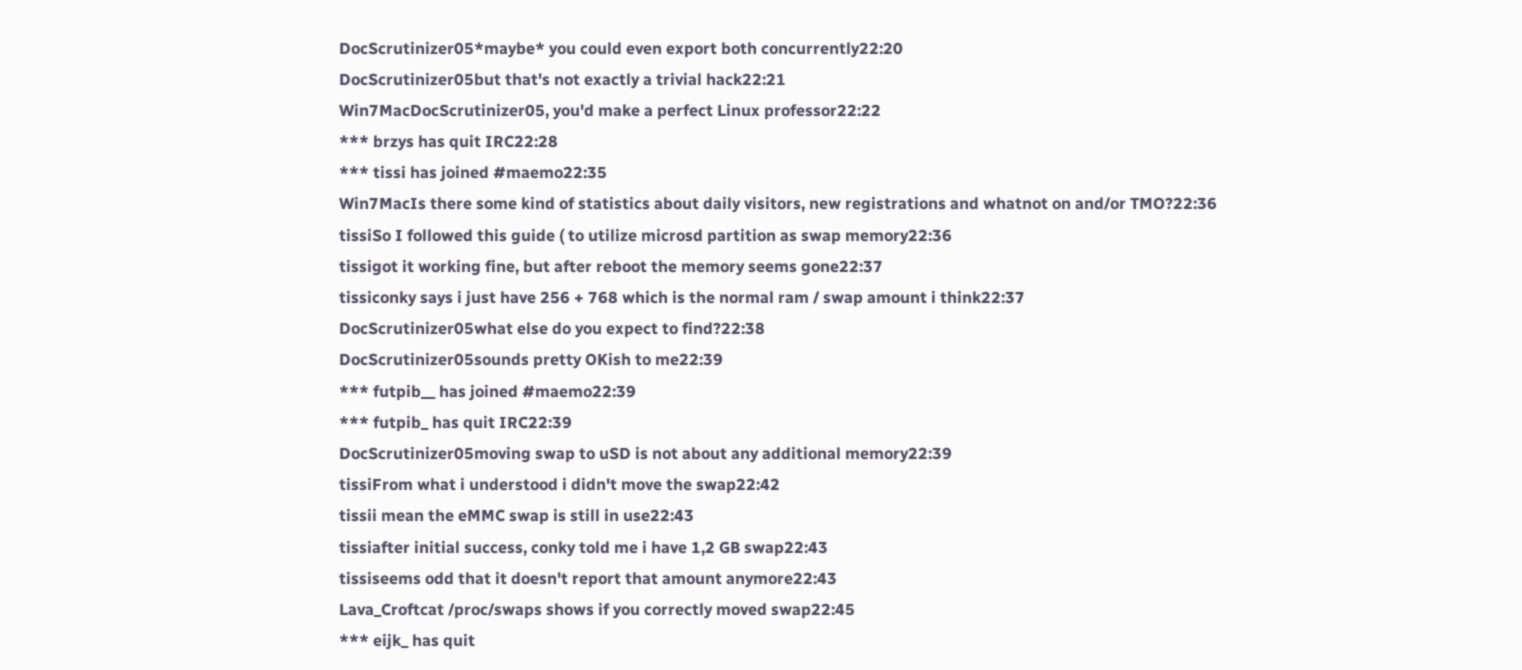DocScrutinizer05*maybe* you could even export both concurrently22:20
DocScrutinizer05but that's not exactly a trivial hack22:21
Win7MacDocScrutinizer05, you'd make a perfect Linux professor22:22
*** brzys has quit IRC22:28
*** tissi has joined #maemo22:35
Win7MacIs there some kind of statistics about daily visitors, new registrations and whatnot on and/or TMO?22:36
tissiSo I followed this guide ( to utilize microsd partition as swap memory22:36
tissigot it working fine, but after reboot the memory seems gone22:37
tissiconky says i just have 256 + 768 which is the normal ram / swap amount i think22:37
DocScrutinizer05what else do you expect to find?22:38
DocScrutinizer05sounds pretty OKish to me22:39
*** futpib__ has joined #maemo22:39
*** futpib_ has quit IRC22:39
DocScrutinizer05moving swap to uSD is not about any additional memory22:39
tissiFrom what i understood i didn't move the swap22:42
tissii mean the eMMC swap is still in use22:43
tissiafter initial success, conky told me i have 1,2 GB swap22:43
tissiseems odd that it doesn't report that amount anymore22:43
Lava_Croftcat /proc/swaps shows if you correctly moved swap22:45
*** eijk_ has quit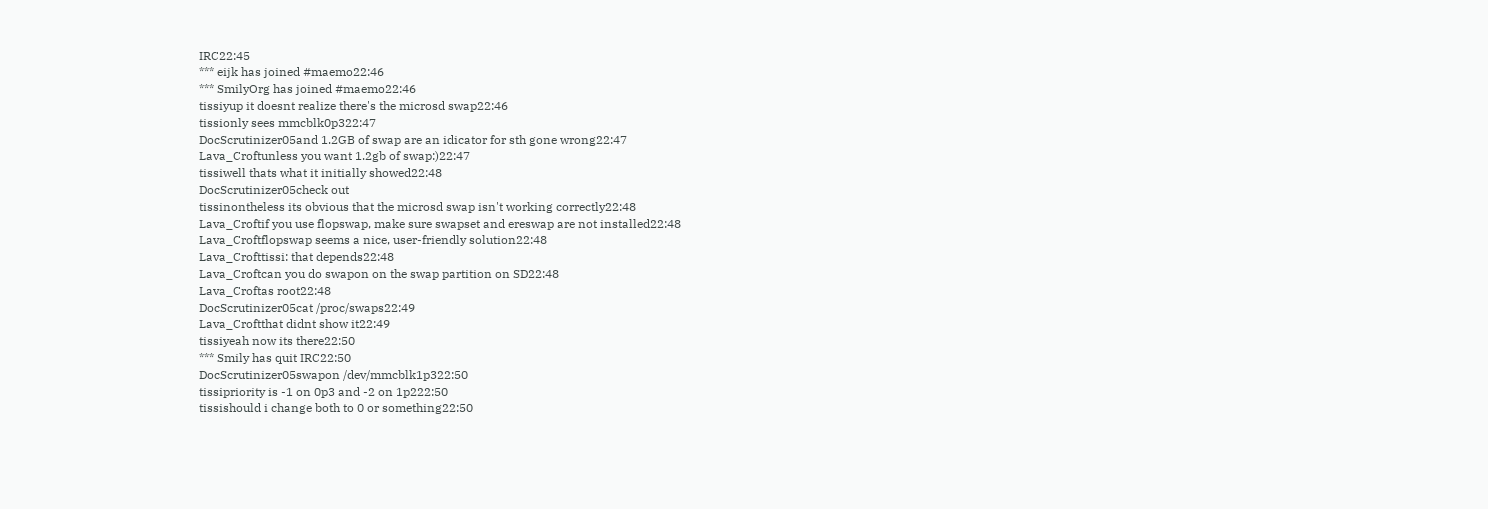IRC22:45
*** eijk has joined #maemo22:46
*** SmilyOrg has joined #maemo22:46
tissiyup it doesnt realize there's the microsd swap22:46
tissionly sees mmcblk0p322:47
DocScrutinizer05and 1.2GB of swap are an idicator for sth gone wrong22:47
Lava_Croftunless you want 1.2gb of swap:)22:47
tissiwell thats what it initially showed22:48
DocScrutinizer05check out
tissinontheless its obvious that the microsd swap isn't working correctly22:48
Lava_Croftif you use flopswap, make sure swapset and ereswap are not installed22:48
Lava_Croftflopswap seems a nice, user-friendly solution22:48
Lava_Crofttissi: that depends22:48
Lava_Croftcan you do swapon on the swap partition on SD22:48
Lava_Croftas root22:48
DocScrutinizer05cat /proc/swaps22:49
Lava_Croftthat didnt show it22:49
tissiyeah now its there22:50
*** Smily has quit IRC22:50
DocScrutinizer05swapon /dev/mmcblk1p322:50
tissipriority is -1 on 0p3 and -2 on 1p222:50
tissishould i change both to 0 or something22:50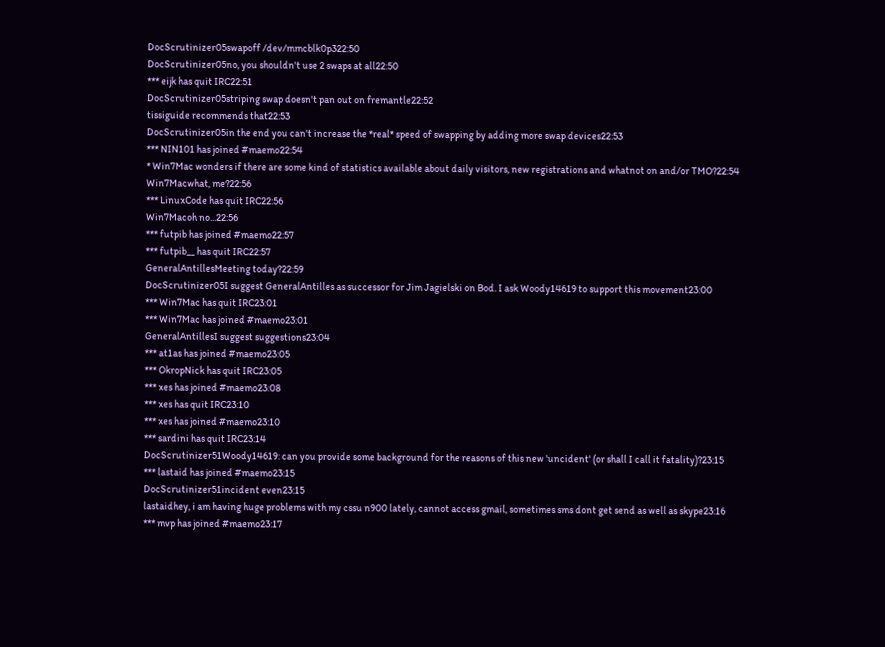DocScrutinizer05swapoff /dev/mmcblk0p322:50
DocScrutinizer05no, you shouldn't use 2 swaps at all22:50
*** eijk has quit IRC22:51
DocScrutinizer05striping swap doesn't pan out on fremantle22:52
tissiguide recommends that22:53
DocScrutinizer05in the end you can't increase the *real* speed of swapping by adding more swap devices22:53
*** NIN101 has joined #maemo22:54
* Win7Mac wonders if there are some kind of statistics available about daily visitors, new registrations and whatnot on and/or TMO?22:54
Win7Macwhat, me?22:56
*** LinuxCode has quit IRC22:56
Win7Macoh no...22:56
*** futpib has joined #maemo22:57
*** futpib__ has quit IRC22:57
GeneralAntillesMeeting today?22:59
DocScrutinizer05I suggest GeneralAntilles as successor for Jim Jagielski on Bod. I ask Woody14619 to support this movement23:00
*** Win7Mac has quit IRC23:01
*** Win7Mac has joined #maemo23:01
GeneralAntillesI suggest suggestions23:04
*** at1as has joined #maemo23:05
*** OkropNick has quit IRC23:05
*** xes has joined #maemo23:08
*** xes has quit IRC23:10
*** xes has joined #maemo23:10
*** sardini has quit IRC23:14
DocScrutinizer51Woody14619: can you provide some background for the reasons of this new 'uncident' (or shall I call it fatality)?23:15
*** lastaid has joined #maemo23:15
DocScrutinizer51incident even23:15
lastaidhey, i am having huge problems with my cssu n900 lately, cannot access gmail, sometimes sms dont get send as well as skype23:16
*** mvp has joined #maemo23:17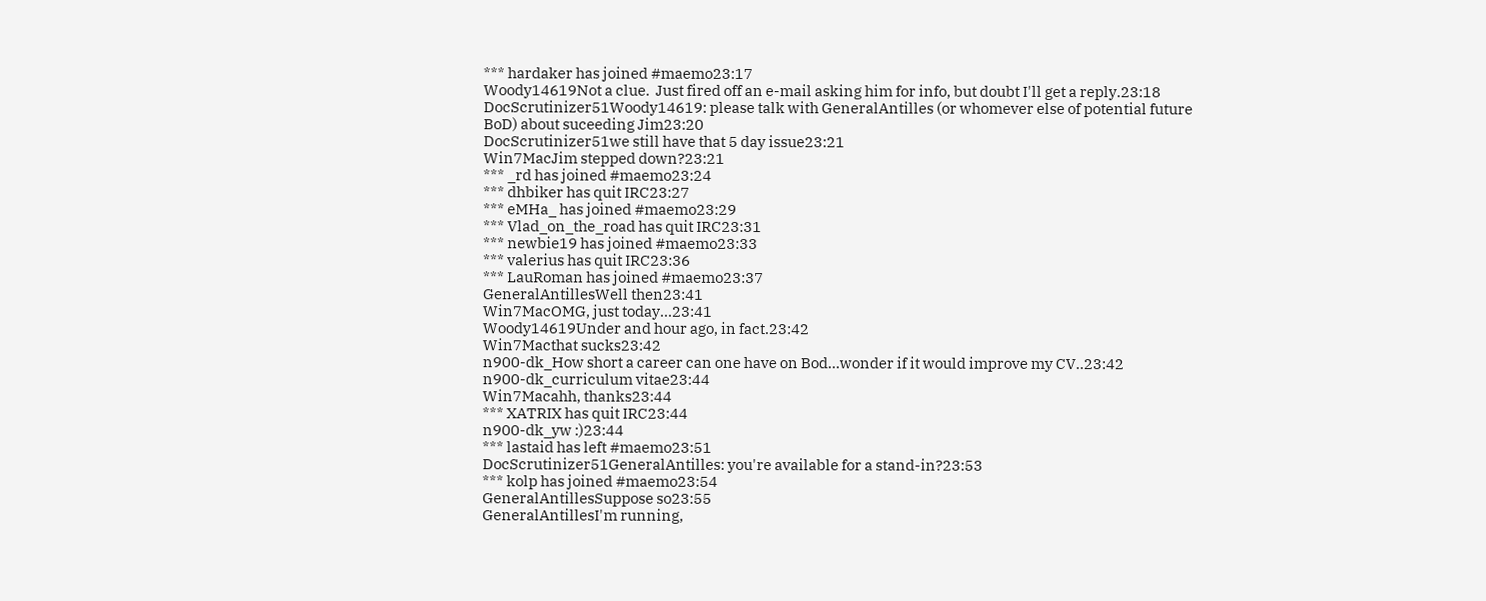*** hardaker has joined #maemo23:17
Woody14619Not a clue.  Just fired off an e-mail asking him for info, but doubt I'll get a reply.23:18
DocScrutinizer51Woody14619: please talk with GeneralAntilles (or whomever else of potential future BoD) about suceeding Jim23:20
DocScrutinizer51we still have that 5 day issue23:21
Win7MacJim stepped down?23:21
*** _rd has joined #maemo23:24
*** dhbiker has quit IRC23:27
*** eMHa_ has joined #maemo23:29
*** Vlad_on_the_road has quit IRC23:31
*** newbie19 has joined #maemo23:33
*** valerius has quit IRC23:36
*** LauRoman has joined #maemo23:37
GeneralAntillesWell then23:41
Win7MacOMG, just today...23:41
Woody14619Under and hour ago, in fact.23:42
Win7Macthat sucks23:42
n900-dk_How short a career can one have on Bod...wonder if it would improve my CV..23:42
n900-dk_curriculum vitae23:44
Win7Macahh, thanks23:44
*** XATRIX has quit IRC23:44
n900-dk_yw :)23:44
*** lastaid has left #maemo23:51
DocScrutinizer51GeneralAntilles: you're available for a stand-in?23:53
*** kolp has joined #maemo23:54
GeneralAntillesSuppose so23:55
GeneralAntillesI'm running,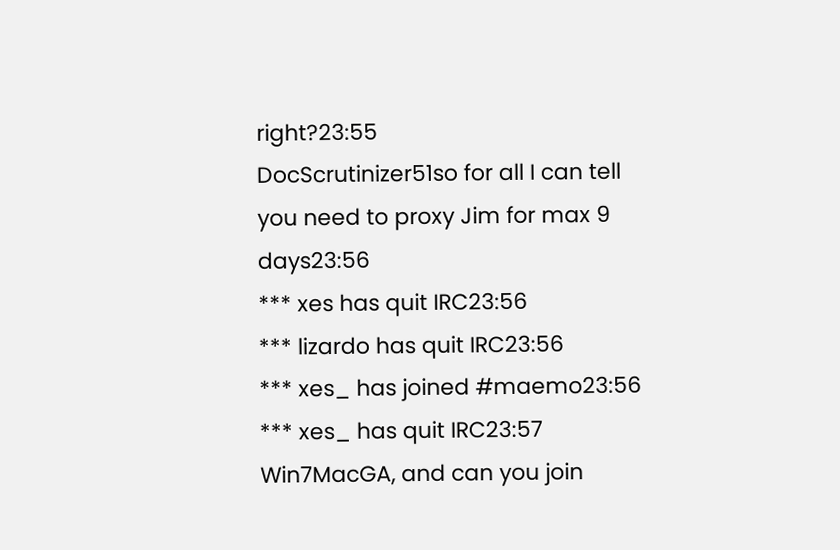right?23:55
DocScrutinizer51so for all I can tell you need to proxy Jim for max 9 days23:56
*** xes has quit IRC23:56
*** lizardo has quit IRC23:56
*** xes_ has joined #maemo23:56
*** xes_ has quit IRC23:57
Win7MacGA, and can you join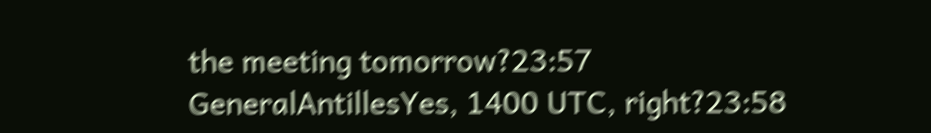the meeting tomorrow?23:57
GeneralAntillesYes, 1400 UTC, right?23:58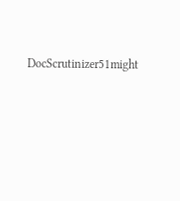DocScrutinizer51might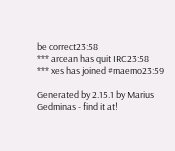be correct23:58
*** arcean has quit IRC23:58
*** xes has joined #maemo23:59

Generated by 2.15.1 by Marius Gedminas - find it at!